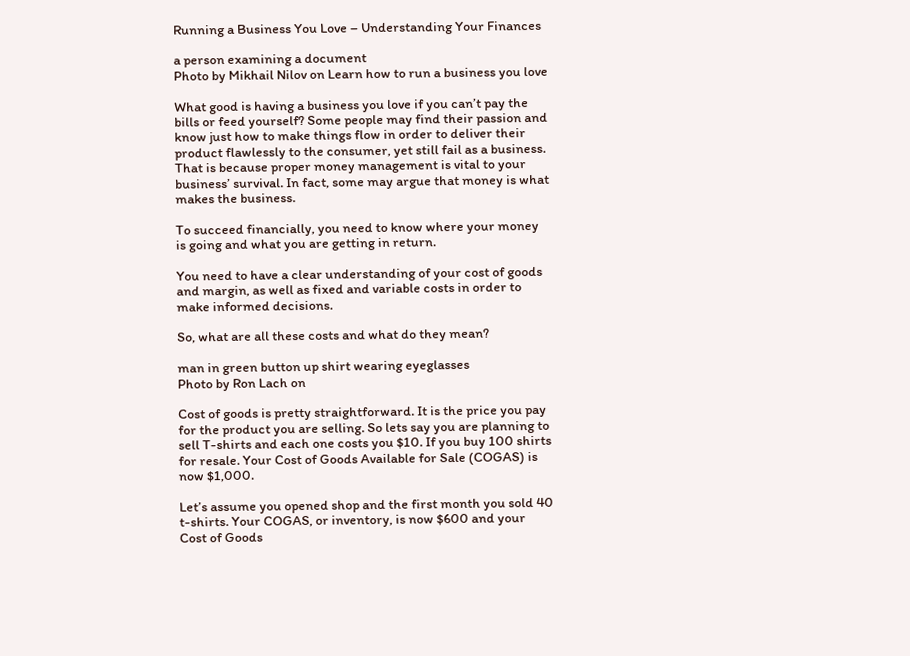Running a Business You Love – Understanding Your Finances

a person examining a document
Photo by Mikhail Nilov on Learn how to run a business you love

What good is having a business you love if you can’t pay the bills or feed yourself? Some people may find their passion and know just how to make things flow in order to deliver their product flawlessly to the consumer, yet still fail as a business. That is because proper money management is vital to your business’ survival. In fact, some may argue that money is what makes the business.

To succeed financially, you need to know where your money is going and what you are getting in return.

You need to have a clear understanding of your cost of goods and margin, as well as fixed and variable costs in order to make informed decisions.

So, what are all these costs and what do they mean?

man in green button up shirt wearing eyeglasses
Photo by Ron Lach on

Cost of goods is pretty straightforward. It is the price you pay for the product you are selling. So lets say you are planning to sell T-shirts and each one costs you $10. If you buy 100 shirts for resale. Your Cost of Goods Available for Sale (COGAS) is now $1,000.

Let’s assume you opened shop and the first month you sold 40 t-shirts. Your COGAS, or inventory, is now $600 and your Cost of Goods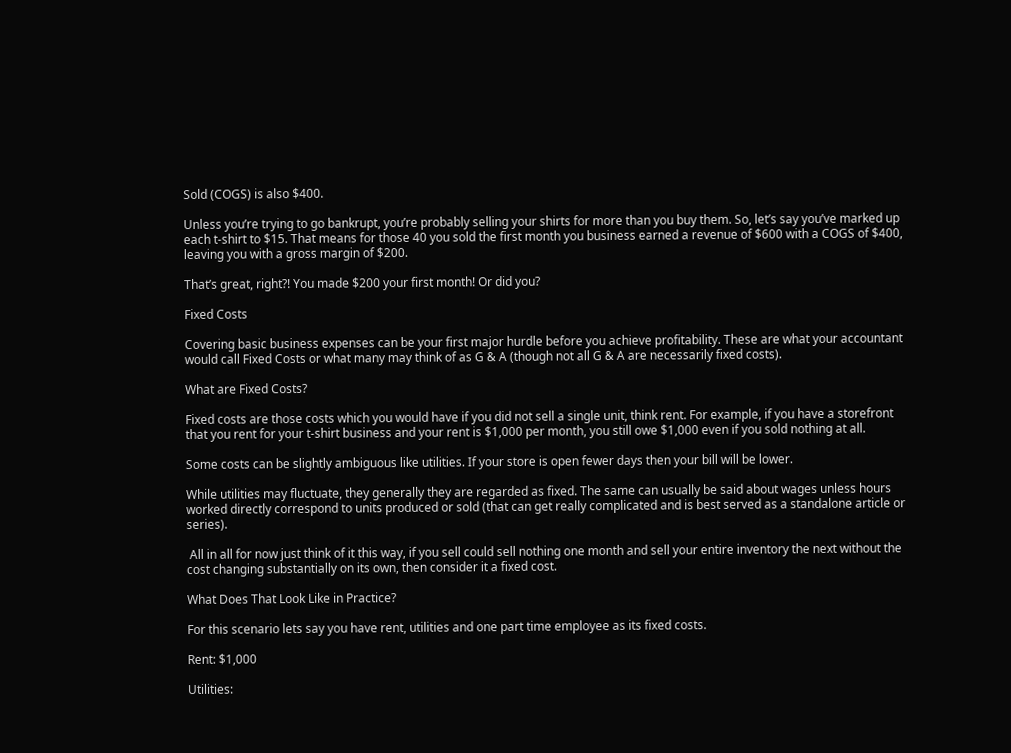Sold (COGS) is also $400.

Unless you’re trying to go bankrupt, you’re probably selling your shirts for more than you buy them. So, let’s say you’ve marked up each t-shirt to $15. That means for those 40 you sold the first month you business earned a revenue of $600 with a COGS of $400, leaving you with a gross margin of $200.

That’s great, right?! You made $200 your first month! Or did you?

Fixed Costs

Covering basic business expenses can be your first major hurdle before you achieve profitability. These are what your accountant would call Fixed Costs or what many may think of as G & A (though not all G & A are necessarily fixed costs).

What are Fixed Costs?

Fixed costs are those costs which you would have if you did not sell a single unit, think rent. For example, if you have a storefront that you rent for your t-shirt business and your rent is $1,000 per month, you still owe $1,000 even if you sold nothing at all.

Some costs can be slightly ambiguous like utilities. If your store is open fewer days then your bill will be lower.

While utilities may fluctuate, they generally they are regarded as fixed. The same can usually be said about wages unless hours worked directly correspond to units produced or sold (that can get really complicated and is best served as a standalone article or series).

 All in all for now just think of it this way, if you sell could sell nothing one month and sell your entire inventory the next without the cost changing substantially on its own, then consider it a fixed cost.

What Does That Look Like in Practice?

For this scenario lets say you have rent, utilities and one part time employee as its fixed costs.

Rent: $1,000

Utilities: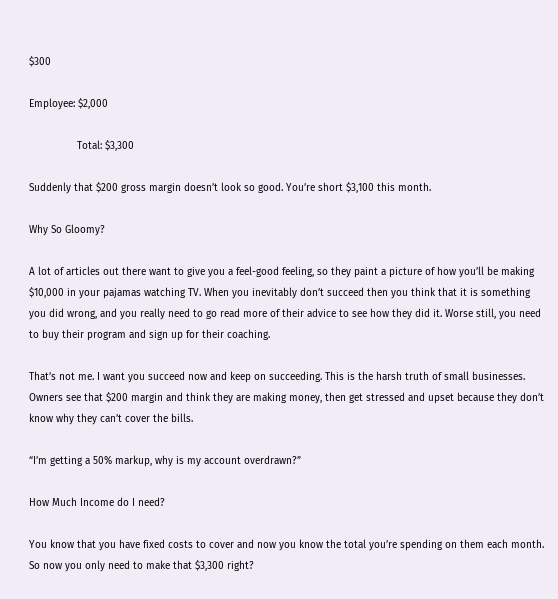$300

Employee: $2,000

                Total: $3,300

Suddenly that $200 gross margin doesn’t look so good. You’re short $3,100 this month.

Why So Gloomy?

A lot of articles out there want to give you a feel-good feeling, so they paint a picture of how you’ll be making $10,000 in your pajamas watching TV. When you inevitably don’t succeed then you think that it is something you did wrong, and you really need to go read more of their advice to see how they did it. Worse still, you need to buy their program and sign up for their coaching.

That’s not me. I want you succeed now and keep on succeeding. This is the harsh truth of small businesses. Owners see that $200 margin and think they are making money, then get stressed and upset because they don’t know why they can’t cover the bills.

“I’m getting a 50% markup, why is my account overdrawn?”

How Much Income do I need?

You know that you have fixed costs to cover and now you know the total you’re spending on them each month. So now you only need to make that $3,300 right?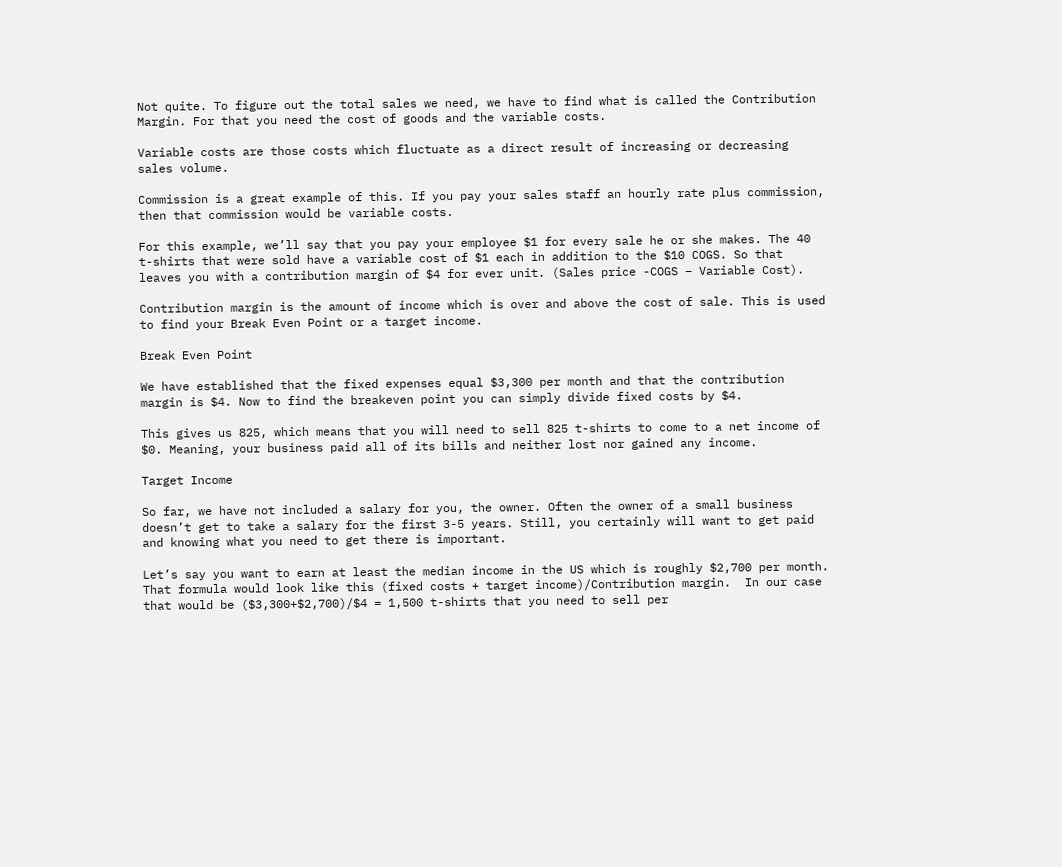Not quite. To figure out the total sales we need, we have to find what is called the Contribution Margin. For that you need the cost of goods and the variable costs.

Variable costs are those costs which fluctuate as a direct result of increasing or decreasing sales volume.

Commission is a great example of this. If you pay your sales staff an hourly rate plus commission, then that commission would be variable costs.

For this example, we’ll say that you pay your employee $1 for every sale he or she makes. The 40 t-shirts that were sold have a variable cost of $1 each in addition to the $10 COGS. So that leaves you with a contribution margin of $4 for ever unit. (Sales price -COGS – Variable Cost).

Contribution margin is the amount of income which is over and above the cost of sale. This is used to find your Break Even Point or a target income.

Break Even Point

We have established that the fixed expenses equal $3,300 per month and that the contribution margin is $4. Now to find the breakeven point you can simply divide fixed costs by $4.

This gives us 825, which means that you will need to sell 825 t-shirts to come to a net income of $0. Meaning, your business paid all of its bills and neither lost nor gained any income.

Target Income

So far, we have not included a salary for you, the owner. Often the owner of a small business doesn’t get to take a salary for the first 3-5 years. Still, you certainly will want to get paid and knowing what you need to get there is important.

Let’s say you want to earn at least the median income in the US which is roughly $2,700 per month. That formula would look like this (fixed costs + target income)/Contribution margin.  In our case that would be ($3,300+$2,700)/$4 = 1,500 t-shirts that you need to sell per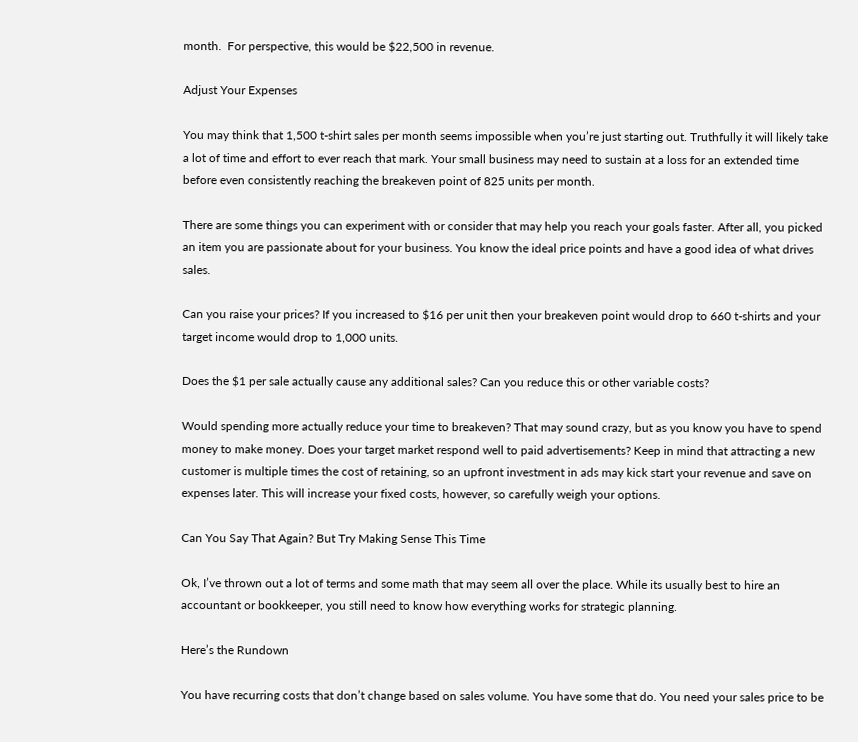month.  For perspective, this would be $22,500 in revenue.

Adjust Your Expenses

You may think that 1,500 t-shirt sales per month seems impossible when you’re just starting out. Truthfully it will likely take a lot of time and effort to ever reach that mark. Your small business may need to sustain at a loss for an extended time before even consistently reaching the breakeven point of 825 units per month.

There are some things you can experiment with or consider that may help you reach your goals faster. After all, you picked an item you are passionate about for your business. You know the ideal price points and have a good idea of what drives sales.

Can you raise your prices? If you increased to $16 per unit then your breakeven point would drop to 660 t-shirts and your target income would drop to 1,000 units.

Does the $1 per sale actually cause any additional sales? Can you reduce this or other variable costs?

Would spending more actually reduce your time to breakeven? That may sound crazy, but as you know you have to spend money to make money. Does your target market respond well to paid advertisements? Keep in mind that attracting a new customer is multiple times the cost of retaining, so an upfront investment in ads may kick start your revenue and save on expenses later. This will increase your fixed costs, however, so carefully weigh your options.

Can You Say That Again? But Try Making Sense This Time

Ok, I’ve thrown out a lot of terms and some math that may seem all over the place. While its usually best to hire an accountant or bookkeeper, you still need to know how everything works for strategic planning.

Here’s the Rundown

You have recurring costs that don’t change based on sales volume. You have some that do. You need your sales price to be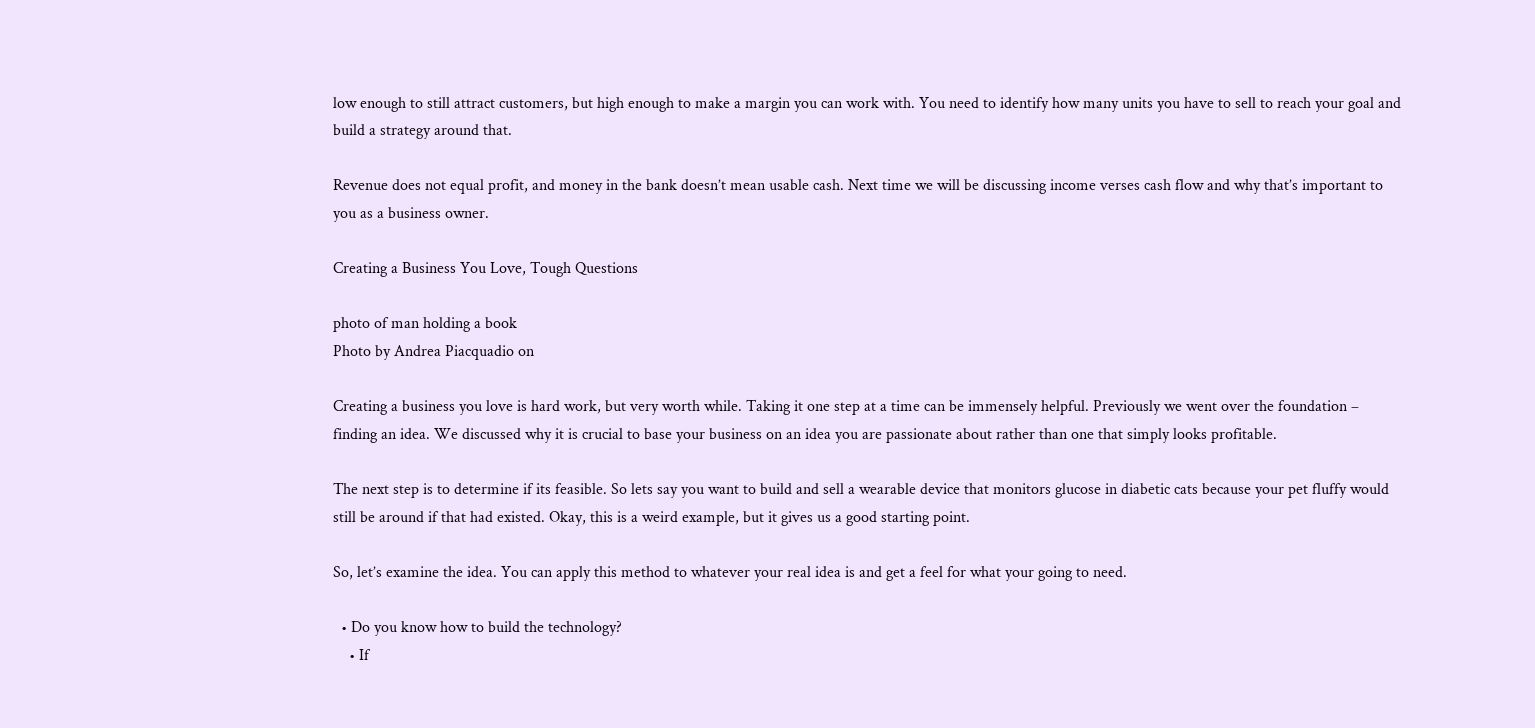low enough to still attract customers, but high enough to make a margin you can work with. You need to identify how many units you have to sell to reach your goal and build a strategy around that.

Revenue does not equal profit, and money in the bank doesn’t mean usable cash. Next time we will be discussing income verses cash flow and why that’s important to you as a business owner.

Creating a Business You Love, Tough Questions

photo of man holding a book
Photo by Andrea Piacquadio on

Creating a business you love is hard work, but very worth while. Taking it one step at a time can be immensely helpful. Previously we went over the foundation – finding an idea. We discussed why it is crucial to base your business on an idea you are passionate about rather than one that simply looks profitable.

The next step is to determine if its feasible. So lets say you want to build and sell a wearable device that monitors glucose in diabetic cats because your pet fluffy would still be around if that had existed. Okay, this is a weird example, but it gives us a good starting point.

So, let’s examine the idea. You can apply this method to whatever your real idea is and get a feel for what your going to need.

  • Do you know how to build the technology?
    • If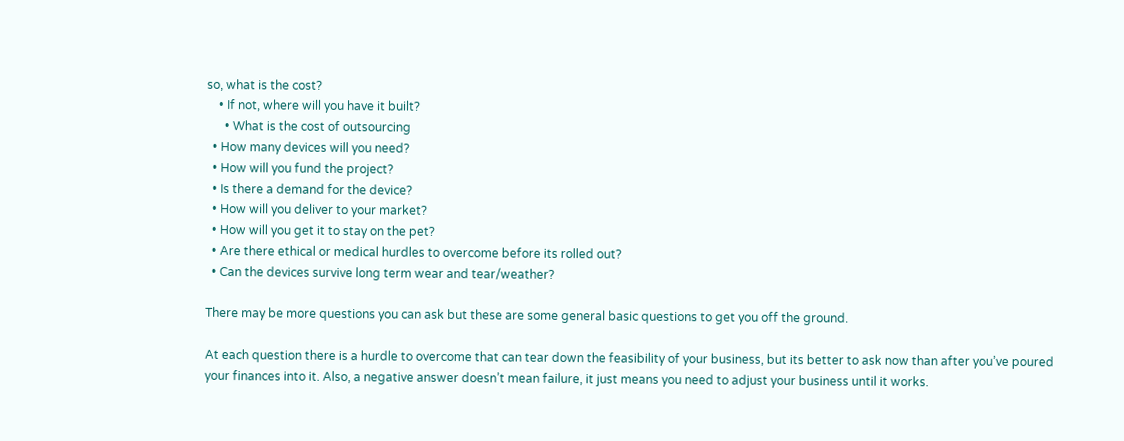so, what is the cost?
    • If not, where will you have it built?
      • What is the cost of outsourcing
  • How many devices will you need?
  • How will you fund the project?
  • Is there a demand for the device?
  • How will you deliver to your market?
  • How will you get it to stay on the pet?
  • Are there ethical or medical hurdles to overcome before its rolled out?
  • Can the devices survive long term wear and tear/weather?

There may be more questions you can ask but these are some general basic questions to get you off the ground.

At each question there is a hurdle to overcome that can tear down the feasibility of your business, but its better to ask now than after you’ve poured your finances into it. Also, a negative answer doesn’t mean failure, it just means you need to adjust your business until it works.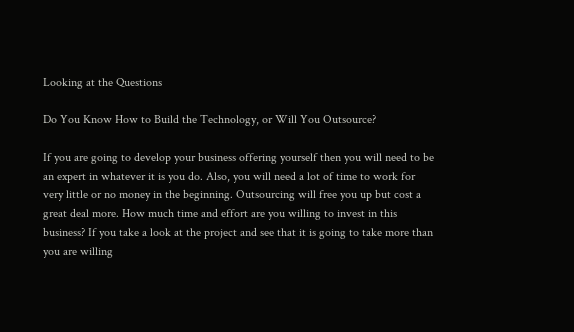Looking at the Questions

Do You Know How to Build the Technology, or Will You Outsource?

If you are going to develop your business offering yourself then you will need to be an expert in whatever it is you do. Also, you will need a lot of time to work for very little or no money in the beginning. Outsourcing will free you up but cost a great deal more. How much time and effort are you willing to invest in this business? If you take a look at the project and see that it is going to take more than you are willing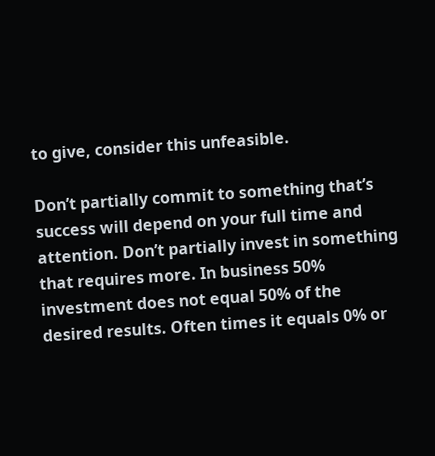to give, consider this unfeasible.

Don’t partially commit to something that’s success will depend on your full time and attention. Don’t partially invest in something that requires more. In business 50% investment does not equal 50% of the desired results. Often times it equals 0% or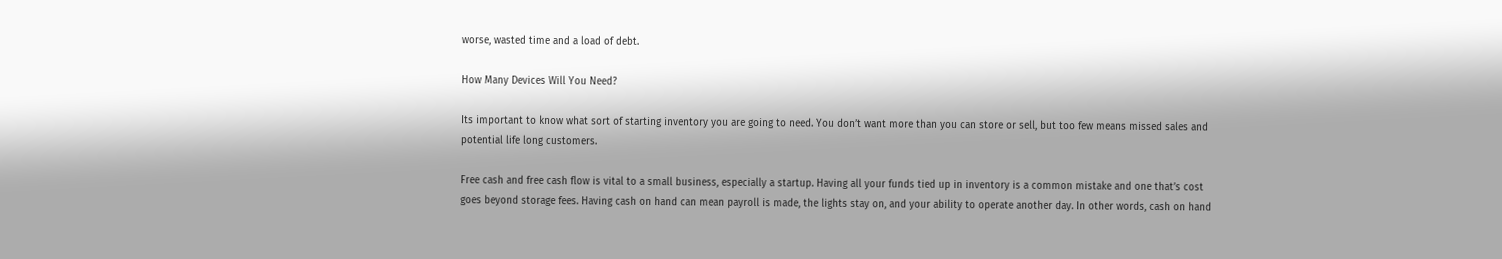worse, wasted time and a load of debt.

How Many Devices Will You Need?

Its important to know what sort of starting inventory you are going to need. You don’t want more than you can store or sell, but too few means missed sales and potential life long customers.

Free cash and free cash flow is vital to a small business, especially a startup. Having all your funds tied up in inventory is a common mistake and one that’s cost goes beyond storage fees. Having cash on hand can mean payroll is made, the lights stay on, and your ability to operate another day. In other words, cash on hand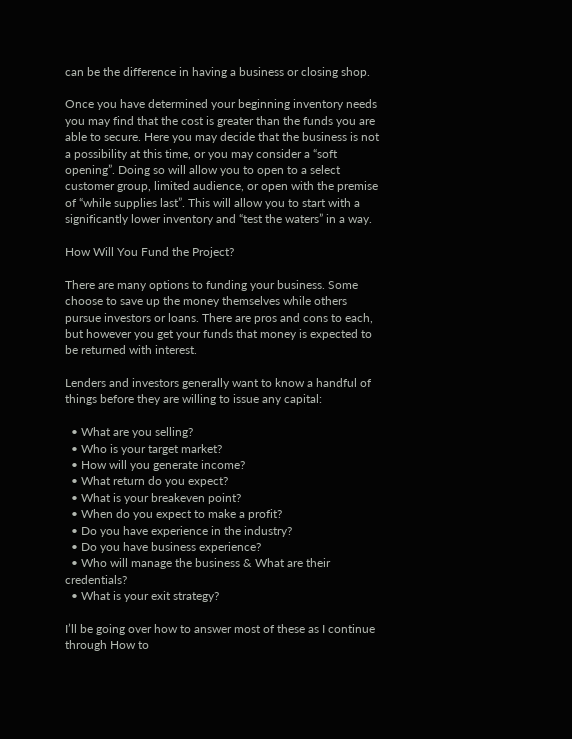can be the difference in having a business or closing shop.

Once you have determined your beginning inventory needs you may find that the cost is greater than the funds you are able to secure. Here you may decide that the business is not a possibility at this time, or you may consider a “soft opening”. Doing so will allow you to open to a select customer group, limited audience, or open with the premise of “while supplies last”. This will allow you to start with a significantly lower inventory and “test the waters” in a way.

How Will You Fund the Project?

There are many options to funding your business. Some choose to save up the money themselves while others pursue investors or loans. There are pros and cons to each, but however you get your funds that money is expected to be returned with interest.

Lenders and investors generally want to know a handful of things before they are willing to issue any capital:

  • What are you selling?
  • Who is your target market?
  • How will you generate income?
  • What return do you expect?
  • What is your breakeven point?
  • When do you expect to make a profit?
  • Do you have experience in the industry?
  • Do you have business experience?
  • Who will manage the business & What are their credentials?
  • What is your exit strategy?

I’ll be going over how to answer most of these as I continue through How to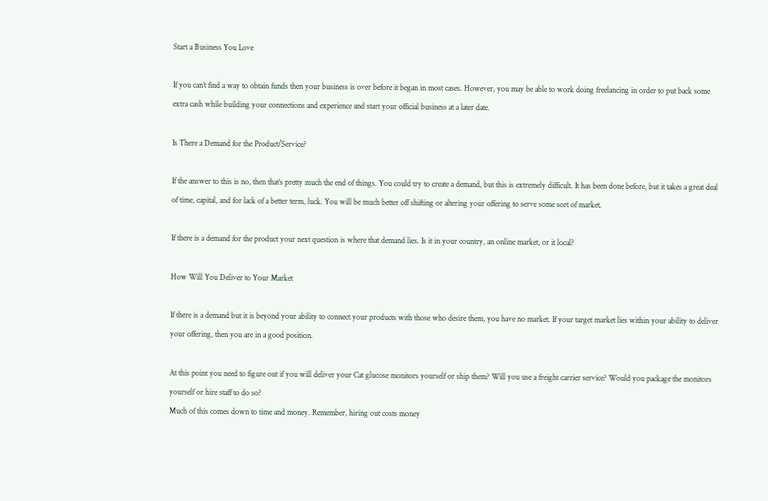Start a Business You Love

If you can’t find a way to obtain funds then your business is over before it began in most cases. However, you may be able to work doing freelancing in order to put back some extra cash while building your connections and experience and start your official business at a later date.

Is There a Demand for the Product/Service?

If the answer to this is no, then that’s pretty much the end of things. You could try to create a demand, but this is extremely difficult. It has been done before, but it takes a great deal of time, capital, and for lack of a better term, luck. You will be much better off shifting or altering your offering to serve some sort of market.

If there is a demand for the product your next question is where that demand lies. Is it in your country, an online market, or it local?

How Will You Deliver to Your Market

If there is a demand but it is beyond your ability to connect your products with those who desire them, you have no market. If your target market lies within your ability to deliver your offering, then you are in a good position.

At this point you need to figure out if you will deliver your Cat glucose monitors yourself or ship them? Will you use a freight carrier service? Would you package the monitors yourself or hire staff to do so?
Much of this comes down to time and money. Remember, hiring out costs money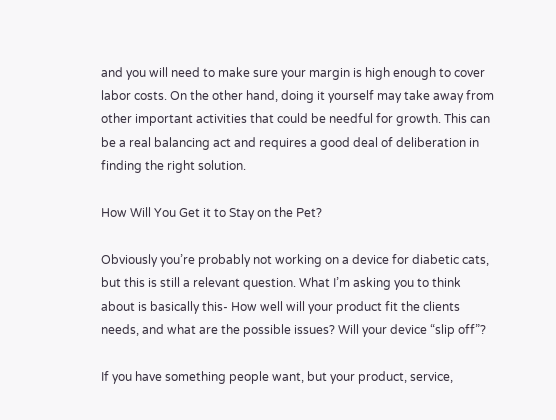and you will need to make sure your margin is high enough to cover labor costs. On the other hand, doing it yourself may take away from other important activities that could be needful for growth. This can be a real balancing act and requires a good deal of deliberation in finding the right solution.

How Will You Get it to Stay on the Pet?

Obviously you’re probably not working on a device for diabetic cats, but this is still a relevant question. What I’m asking you to think about is basically this- How well will your product fit the clients needs, and what are the possible issues? Will your device “slip off”?

If you have something people want, but your product, service,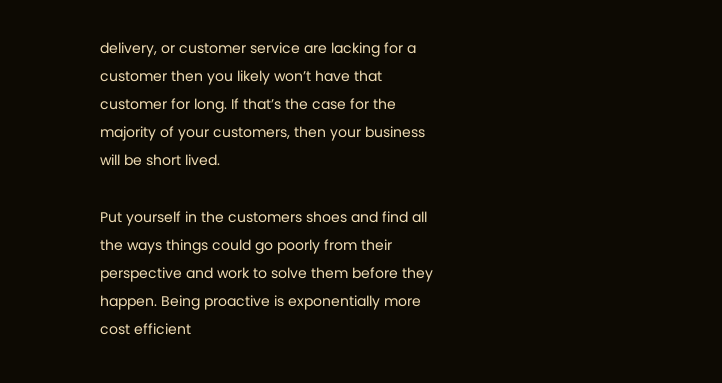delivery, or customer service are lacking for a customer then you likely won’t have that customer for long. If that’s the case for the majority of your customers, then your business will be short lived.

Put yourself in the customers shoes and find all the ways things could go poorly from their perspective and work to solve them before they happen. Being proactive is exponentially more cost efficient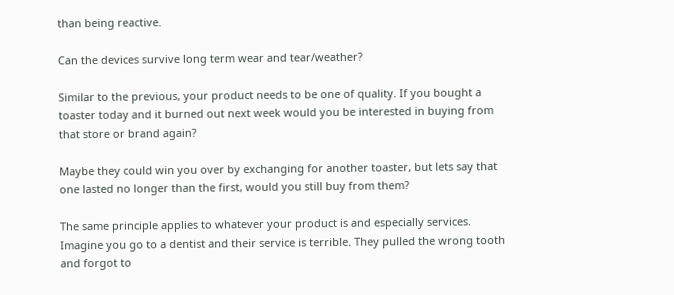than being reactive.

Can the devices survive long term wear and tear/weather?

Similar to the previous, your product needs to be one of quality. If you bought a toaster today and it burned out next week would you be interested in buying from that store or brand again?

Maybe they could win you over by exchanging for another toaster, but lets say that one lasted no longer than the first, would you still buy from them?

The same principle applies to whatever your product is and especially services. Imagine you go to a dentist and their service is terrible. They pulled the wrong tooth and forgot to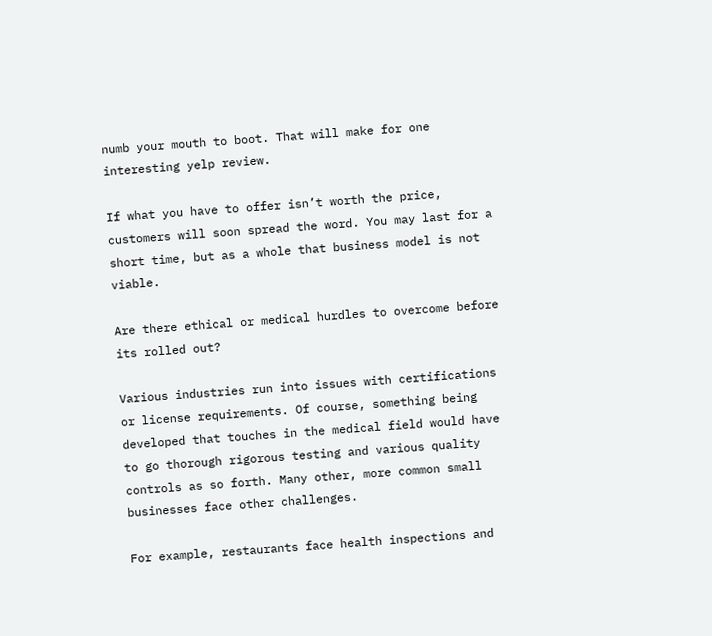numb your mouth to boot. That will make for one interesting yelp review.

If what you have to offer isn’t worth the price, customers will soon spread the word. You may last for a short time, but as a whole that business model is not viable.

Are there ethical or medical hurdles to overcome before its rolled out?

Various industries run into issues with certifications or license requirements. Of course, something being developed that touches in the medical field would have to go thorough rigorous testing and various quality controls as so forth. Many other, more common small businesses face other challenges.

For example, restaurants face health inspections and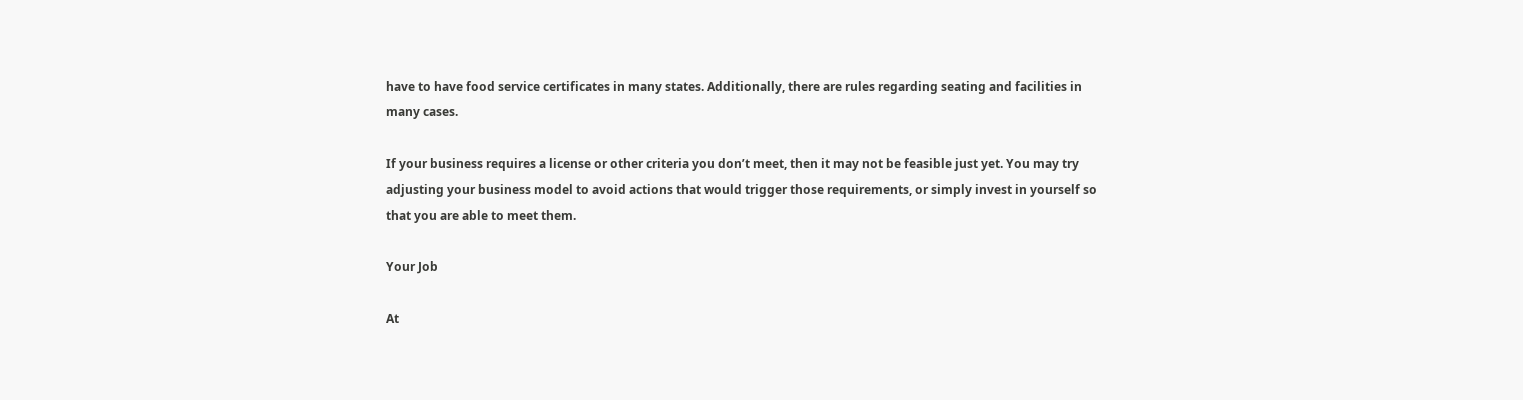have to have food service certificates in many states. Additionally, there are rules regarding seating and facilities in many cases.

If your business requires a license or other criteria you don’t meet, then it may not be feasible just yet. You may try adjusting your business model to avoid actions that would trigger those requirements, or simply invest in yourself so that you are able to meet them.

Your Job

At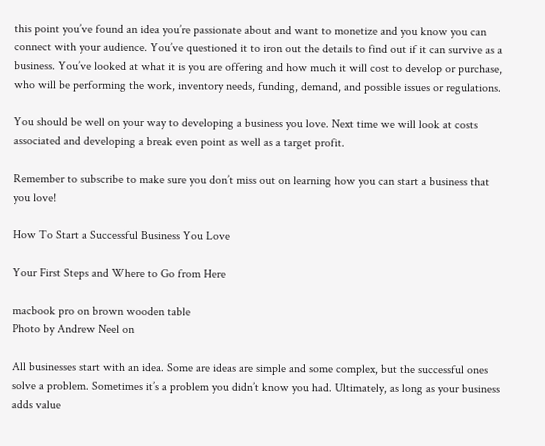this point you’ve found an idea you’re passionate about and want to monetize and you know you can connect with your audience. You’ve questioned it to iron out the details to find out if it can survive as a business. You’ve looked at what it is you are offering and how much it will cost to develop or purchase, who will be performing the work, inventory needs, funding, demand, and possible issues or regulations.

You should be well on your way to developing a business you love. Next time we will look at costs associated and developing a break even point as well as a target profit.

Remember to subscribe to make sure you don’t miss out on learning how you can start a business that you love!

How To Start a Successful Business You Love

Your First Steps and Where to Go from Here

macbook pro on brown wooden table
Photo by Andrew Neel on

All businesses start with an idea. Some are ideas are simple and some complex, but the successful ones solve a problem. Sometimes it’s a problem you didn’t know you had. Ultimately, as long as your business adds value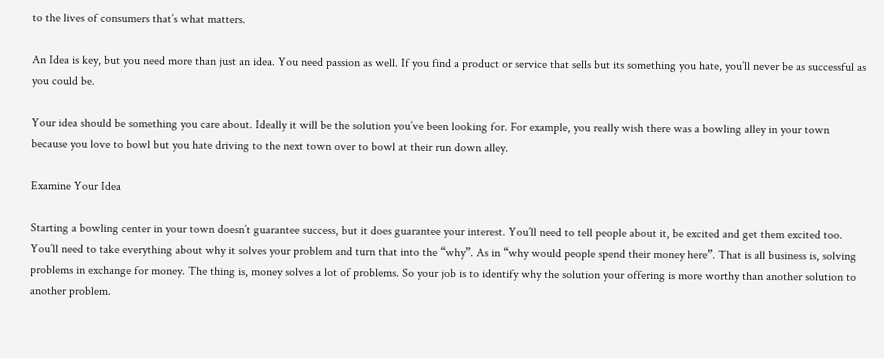to the lives of consumers that’s what matters.

An Idea is key, but you need more than just an idea. You need passion as well. If you find a product or service that sells but its something you hate, you’ll never be as successful as you could be.

Your idea should be something you care about. Ideally it will be the solution you’ve been looking for. For example, you really wish there was a bowling alley in your town because you love to bowl but you hate driving to the next town over to bowl at their run down alley.

Examine Your Idea

Starting a bowling center in your town doesn’t guarantee success, but it does guarantee your interest. You’ll need to tell people about it, be excited and get them excited too. You’ll need to take everything about why it solves your problem and turn that into the “why”. As in “why would people spend their money here”. That is all business is, solving problems in exchange for money. The thing is, money solves a lot of problems. So your job is to identify why the solution your offering is more worthy than another solution to another problem.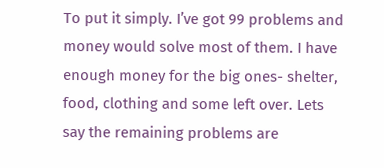To put it simply. I’ve got 99 problems and money would solve most of them. I have enough money for the big ones- shelter, food, clothing and some left over. Lets say the remaining problems are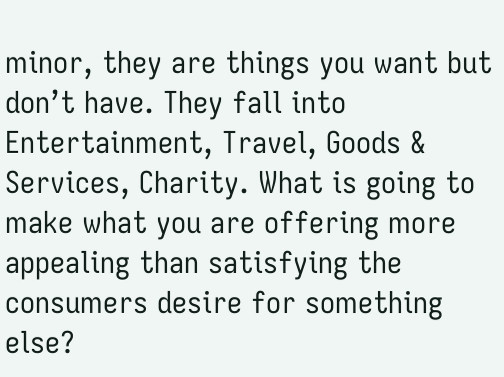minor, they are things you want but don’t have. They fall into Entertainment, Travel, Goods & Services, Charity. What is going to make what you are offering more appealing than satisfying the consumers desire for something else?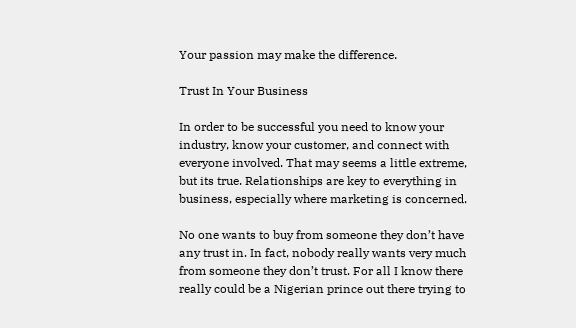Your passion may make the difference.

Trust In Your Business

In order to be successful you need to know your industry, know your customer, and connect with everyone involved. That may seems a little extreme, but its true. Relationships are key to everything in business, especially where marketing is concerned.

No one wants to buy from someone they don’t have any trust in. In fact, nobody really wants very much from someone they don’t trust. For all I know there really could be a Nigerian prince out there trying to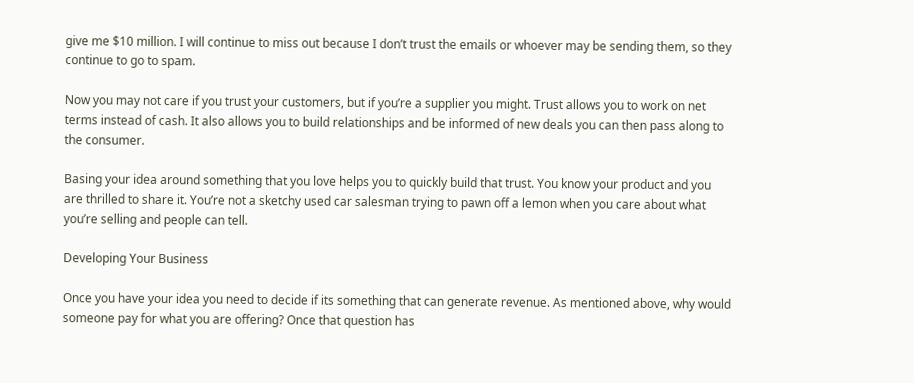give me $10 million. I will continue to miss out because I don’t trust the emails or whoever may be sending them, so they continue to go to spam.

Now you may not care if you trust your customers, but if you’re a supplier you might. Trust allows you to work on net terms instead of cash. It also allows you to build relationships and be informed of new deals you can then pass along to the consumer.

Basing your idea around something that you love helps you to quickly build that trust. You know your product and you are thrilled to share it. You’re not a sketchy used car salesman trying to pawn off a lemon when you care about what you’re selling and people can tell.

Developing Your Business

Once you have your idea you need to decide if its something that can generate revenue. As mentioned above, why would someone pay for what you are offering? Once that question has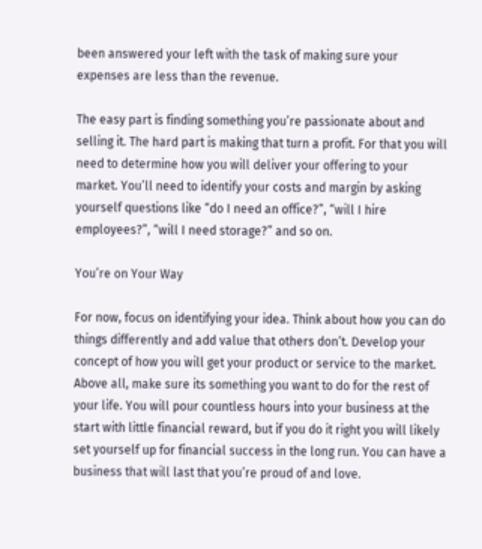been answered your left with the task of making sure your expenses are less than the revenue.

The easy part is finding something you’re passionate about and selling it. The hard part is making that turn a profit. For that you will need to determine how you will deliver your offering to your market. You’ll need to identify your costs and margin by asking yourself questions like “do I need an office?”, “will I hire employees?”, “will I need storage?” and so on.

You’re on Your Way

For now, focus on identifying your idea. Think about how you can do things differently and add value that others don’t. Develop your concept of how you will get your product or service to the market. Above all, make sure its something you want to do for the rest of your life. You will pour countless hours into your business at the start with little financial reward, but if you do it right you will likely set yourself up for financial success in the long run. You can have a business that will last that you’re proud of and love.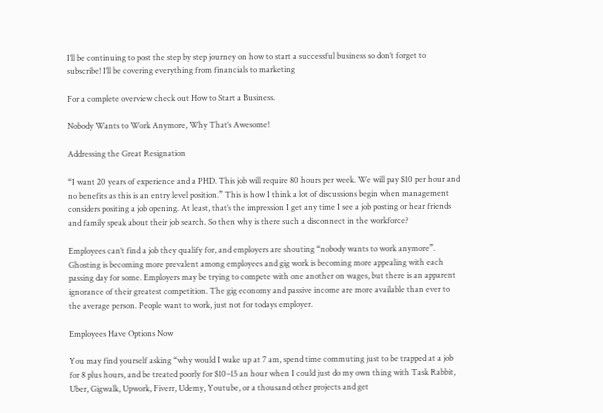I’ll be continuing to post the step by step journey on how to start a successful business so don’t forget to subscribe! I’ll be covering everything from financials to marketing

For a complete overview check out How to Start a Business.

Nobody Wants to Work Anymore, Why That’s Awesome!

Addressing the Great Resignation

“I want 20 years of experience and a PHD. This job will require 80 hours per week. We will pay $10 per hour and no benefits as this is an entry level position.” This is how I think a lot of discussions begin when management considers positing a job opening. At least, that’s the impression I get any time I see a job posting or hear friends and family speak about their job search. So then why is there such a disconnect in the workforce?

Employees can’t find a job they qualify for, and employers are shouting “nobody wants to work anymore”. Ghosting is becoming more prevalent among employees and gig work is becoming more appealing with each passing day for some. Employers may be trying to compete with one another on wages, but there is an apparent ignorance of their greatest competition. The gig economy and passive income are more available than ever to the average person. People want to work, just not for todays employer.

Employees Have Options Now

You may find yourself asking “why would I wake up at 7 am, spend time commuting just to be trapped at a job for 8 plus hours, and be treated poorly for $10–15 an hour when I could just do my own thing with Task Rabbit, Uber, Gigwalk, Upwork, Fiverr, Udemy, Youtube, or a thousand other projects and get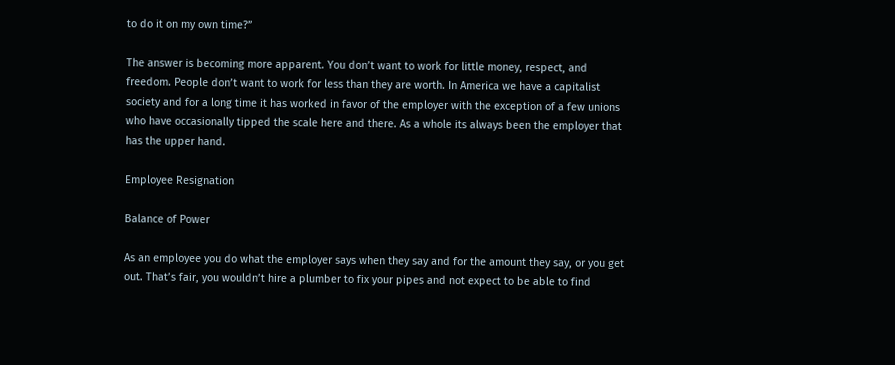to do it on my own time?”

The answer is becoming more apparent. You don’t want to work for little money, respect, and freedom. People don’t want to work for less than they are worth. In America we have a capitalist society and for a long time it has worked in favor of the employer with the exception of a few unions who have occasionally tipped the scale here and there. As a whole its always been the employer that has the upper hand.

Employee Resignation

Balance of Power

As an employee you do what the employer says when they say and for the amount they say, or you get out. That’s fair, you wouldn’t hire a plumber to fix your pipes and not expect to be able to find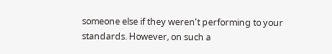someone else if they weren’t performing to your standards. However, on such a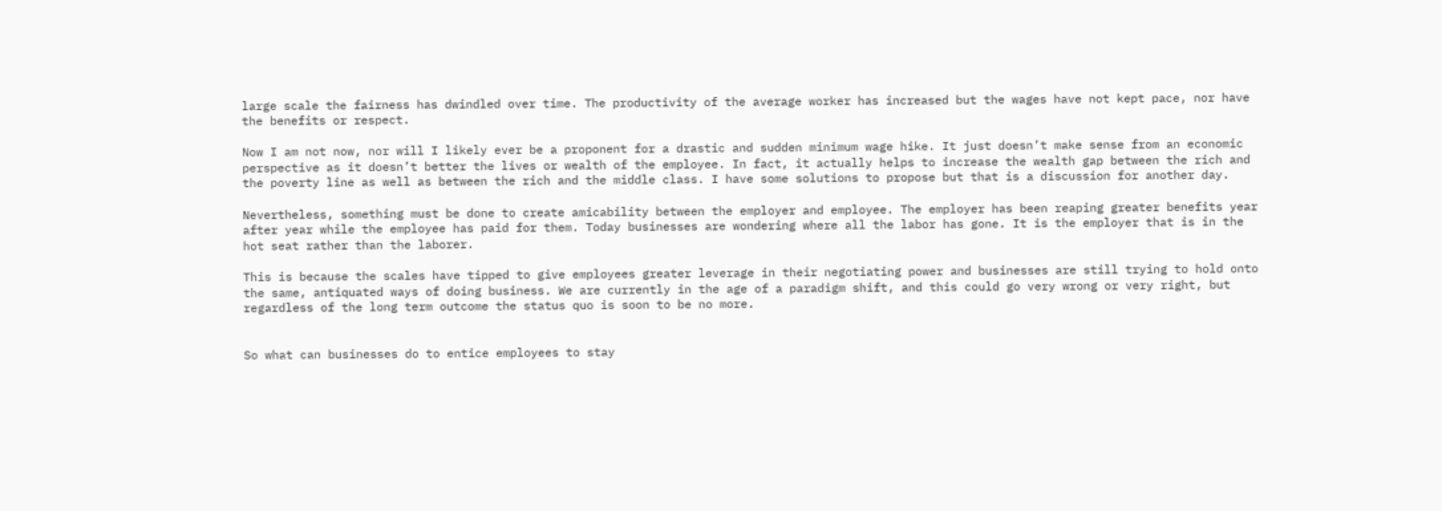large scale the fairness has dwindled over time. The productivity of the average worker has increased but the wages have not kept pace, nor have the benefits or respect.

Now I am not now, nor will I likely ever be a proponent for a drastic and sudden minimum wage hike. It just doesn’t make sense from an economic perspective as it doesn’t better the lives or wealth of the employee. In fact, it actually helps to increase the wealth gap between the rich and the poverty line as well as between the rich and the middle class. I have some solutions to propose but that is a discussion for another day.

Nevertheless, something must be done to create amicability between the employer and employee. The employer has been reaping greater benefits year after year while the employee has paid for them. Today businesses are wondering where all the labor has gone. It is the employer that is in the hot seat rather than the laborer.

This is because the scales have tipped to give employees greater leverage in their negotiating power and businesses are still trying to hold onto the same, antiquated ways of doing business. We are currently in the age of a paradigm shift, and this could go very wrong or very right, but regardless of the long term outcome the status quo is soon to be no more.


So what can businesses do to entice employees to stay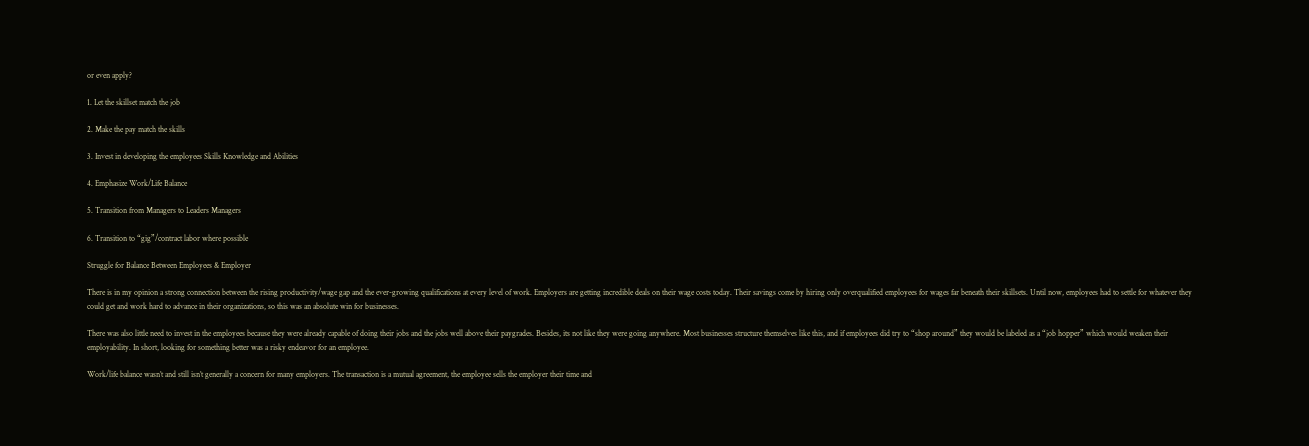or even apply?

1. Let the skillset match the job

2. Make the pay match the skills

3. Invest in developing the employees Skills Knowledge and Abilities

4. Emphasize Work/Life Balance

5. Transition from Managers to Leaders Managers

6. Transition to “gig”/contract labor where possible

Struggle for Balance Between Employees & Employer

There is in my opinion a strong connection between the rising productivity/wage gap and the ever-growing qualifications at every level of work. Employers are getting incredible deals on their wage costs today. Their savings come by hiring only overqualified employees for wages far beneath their skillsets. Until now, employees had to settle for whatever they could get and work hard to advance in their organizations, so this was an absolute win for businesses.

There was also little need to invest in the employees because they were already capable of doing their jobs and the jobs well above their paygrades. Besides, its not like they were going anywhere. Most businesses structure themselves like this, and if employees did try to “shop around” they would be labeled as a “job hopper” which would weaken their employability. In short, looking for something better was a risky endeavor for an employee.

Work/life balance wasn’t and still isn’t generally a concern for many employers. The transaction is a mutual agreement, the employee sells the employer their time and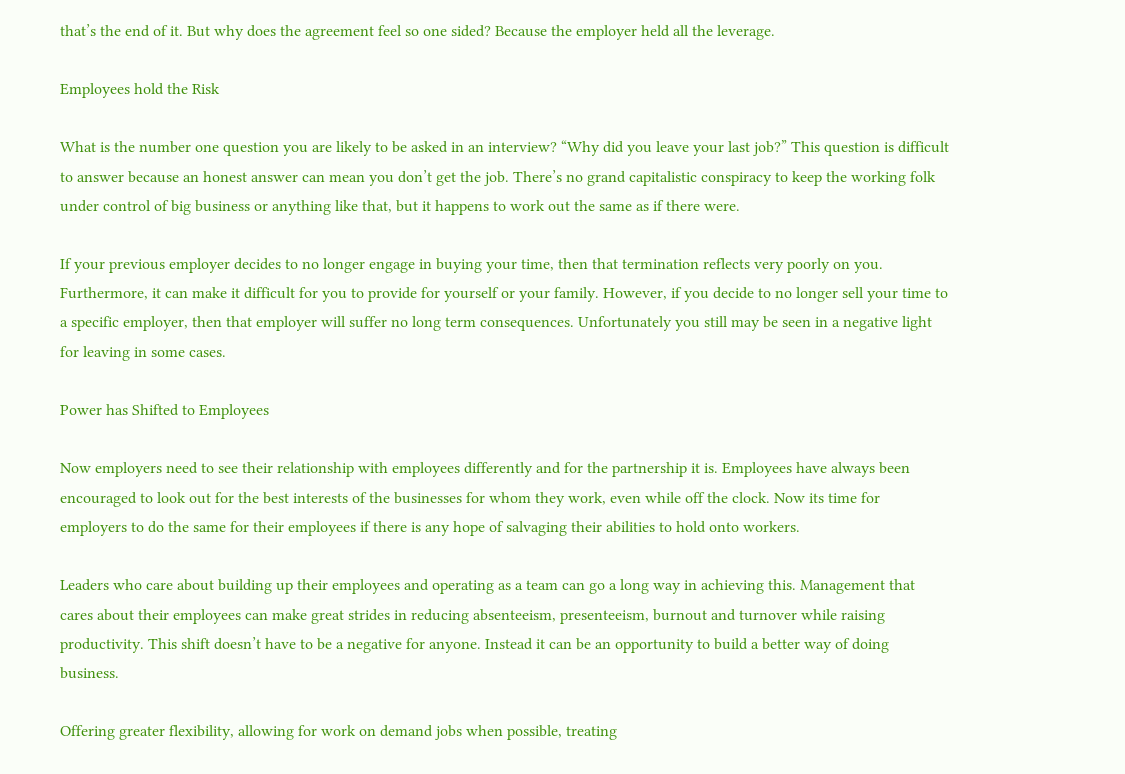that’s the end of it. But why does the agreement feel so one sided? Because the employer held all the leverage.

Employees hold the Risk

What is the number one question you are likely to be asked in an interview? “Why did you leave your last job?” This question is difficult to answer because an honest answer can mean you don’t get the job. There’s no grand capitalistic conspiracy to keep the working folk under control of big business or anything like that, but it happens to work out the same as if there were.

If your previous employer decides to no longer engage in buying your time, then that termination reflects very poorly on you. Furthermore, it can make it difficult for you to provide for yourself or your family. However, if you decide to no longer sell your time to a specific employer, then that employer will suffer no long term consequences. Unfortunately you still may be seen in a negative light for leaving in some cases.

Power has Shifted to Employees

Now employers need to see their relationship with employees differently and for the partnership it is. Employees have always been encouraged to look out for the best interests of the businesses for whom they work, even while off the clock. Now its time for employers to do the same for their employees if there is any hope of salvaging their abilities to hold onto workers.

Leaders who care about building up their employees and operating as a team can go a long way in achieving this. Management that cares about their employees can make great strides in reducing absenteeism, presenteeism, burnout and turnover while raising productivity. This shift doesn’t have to be a negative for anyone. Instead it can be an opportunity to build a better way of doing business.

Offering greater flexibility, allowing for work on demand jobs when possible, treating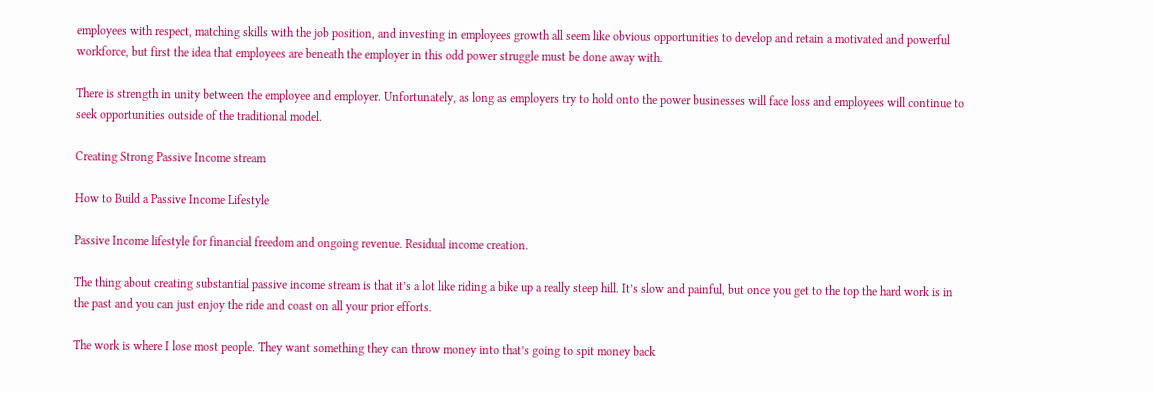employees with respect, matching skills with the job position, and investing in employees growth all seem like obvious opportunities to develop and retain a motivated and powerful workforce, but first the idea that employees are beneath the employer in this odd power struggle must be done away with.

There is strength in unity between the employee and employer. Unfortunately, as long as employers try to hold onto the power businesses will face loss and employees will continue to seek opportunities outside of the traditional model.

Creating Strong Passive Income stream

How to Build a Passive Income Lifestyle

Passive Income lifestyle for financial freedom and ongoing revenue. Residual income creation.

The thing about creating substantial passive income stream is that it’s a lot like riding a bike up a really steep hill. It’s slow and painful, but once you get to the top the hard work is in the past and you can just enjoy the ride and coast on all your prior efforts.

The work is where I lose most people. They want something they can throw money into that’s going to spit money back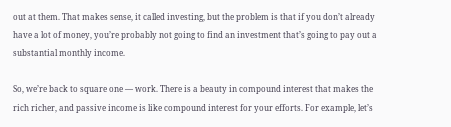out at them. That makes sense, it called investing, but the problem is that if you don’t already have a lot of money, you’re probably not going to find an investment that’s going to pay out a substantial monthly income.

So, we’re back to square one — work. There is a beauty in compound interest that makes the rich richer, and passive income is like compound interest for your efforts. For example, let’s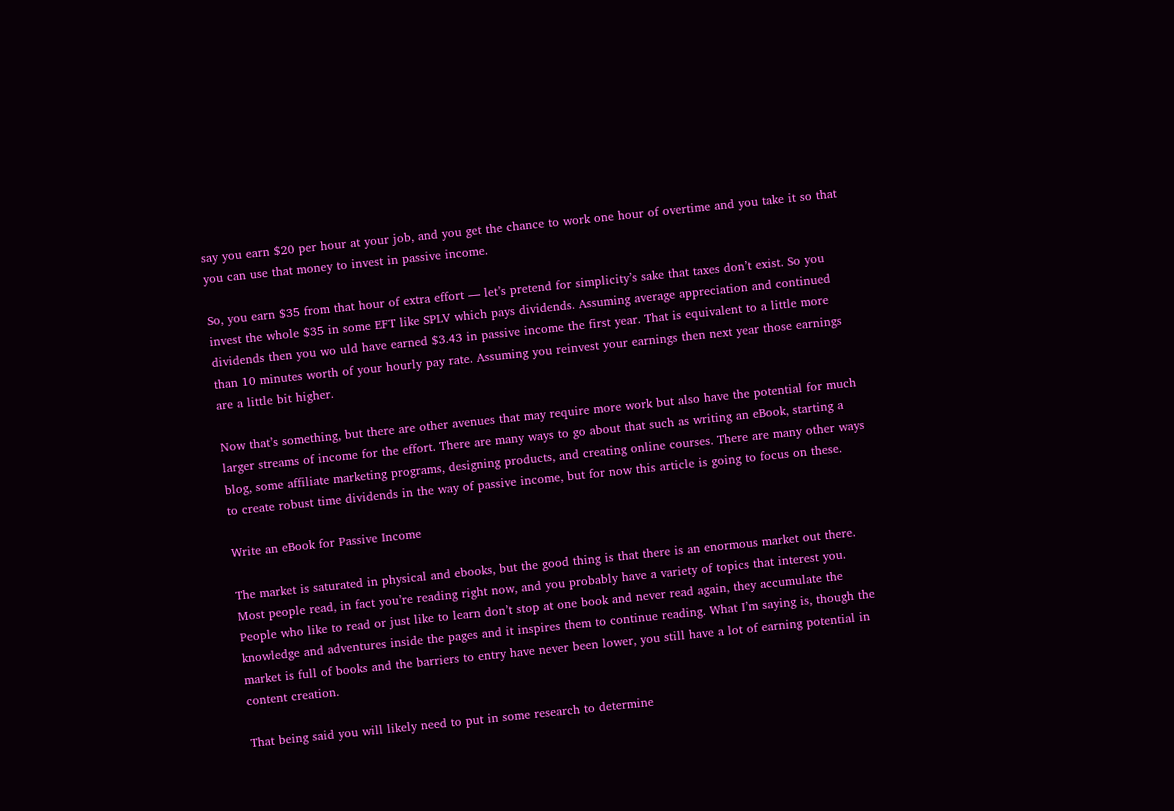say you earn $20 per hour at your job, and you get the chance to work one hour of overtime and you take it so that you can use that money to invest in passive income.

So, you earn $35 from that hour of extra effort — let’s pretend for simplicity’s sake that taxes don’t exist. So you invest the whole $35 in some EFT like SPLV which pays dividends. Assuming average appreciation and continued dividends then you wo uld have earned $3.43 in passive income the first year. That is equivalent to a little more than 10 minutes worth of your hourly pay rate. Assuming you reinvest your earnings then next year those earnings are a little bit higher.

Now that’s something, but there are other avenues that may require more work but also have the potential for much larger streams of income for the effort. There are many ways to go about that such as writing an eBook, starting a blog, some affiliate marketing programs, designing products, and creating online courses. There are many other ways to create robust time dividends in the way of passive income, but for now this article is going to focus on these.

Write an eBook for Passive Income

The market is saturated in physical and ebooks, but the good thing is that there is an enormous market out there. Most people read, in fact you’re reading right now, and you probably have a variety of topics that interest you. People who like to read or just like to learn don’t stop at one book and never read again, they accumulate the knowledge and adventures inside the pages and it inspires them to continue reading. What I’m saying is, though the market is full of books and the barriers to entry have never been lower, you still have a lot of earning potential in content creation.

That being said you will likely need to put in some research to determine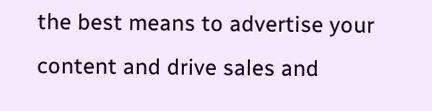the best means to advertise your content and drive sales and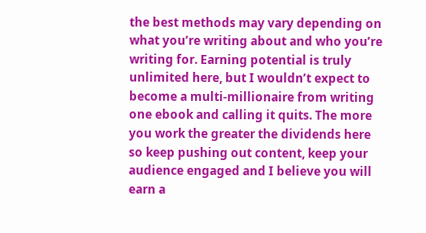the best methods may vary depending on what you’re writing about and who you’re writing for. Earning potential is truly unlimited here, but I wouldn’t expect to become a multi-millionaire from writing one ebook and calling it quits. The more you work the greater the dividends here so keep pushing out content, keep your audience engaged and I believe you will earn a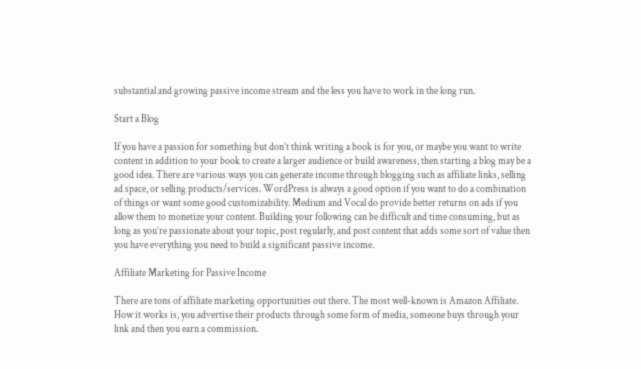substantial and growing passive income stream and the less you have to work in the long run.

Start a Blog

If you have a passion for something but don’t think writing a book is for you, or maybe you want to write content in addition to your book to create a larger audience or build awareness, then starting a blog may be a good idea. There are various ways you can generate income through blogging such as affiliate links, selling ad space, or selling products/services. WordPress is always a good option if you want to do a combination of things or want some good customizability. Medium and Vocal do provide better returns on ads if you allow them to monetize your content. Building your following can be difficult and time consuming, but as long as you’re passionate about your topic, post regularly, and post content that adds some sort of value then you have everything you need to build a significant passive income.

Affiliate Marketing for Passive Income

There are tons of affiliate marketing opportunities out there. The most well-known is Amazon Affiliate. How it works is, you advertise their products through some form of media, someone buys through your link and then you earn a commission.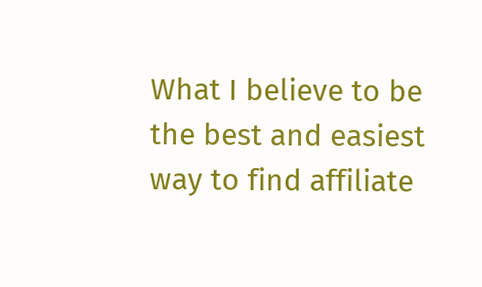What I believe to be the best and easiest way to find affiliate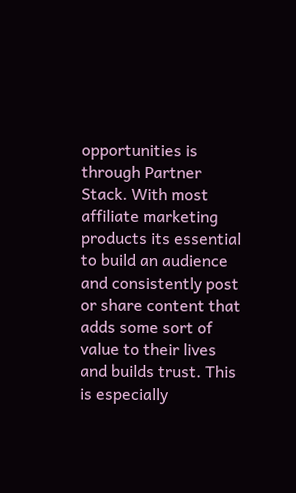opportunities is through Partner Stack. With most affiliate marketing products its essential to build an audience and consistently post or share content that adds some sort of value to their lives and builds trust. This is especially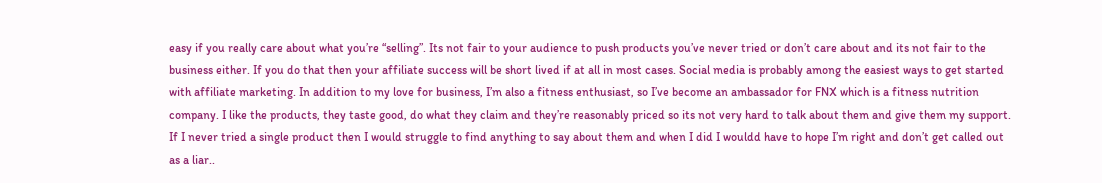easy if you really care about what you’re “selling”. Its not fair to your audience to push products you’ve never tried or don’t care about and its not fair to the business either. If you do that then your affiliate success will be short lived if at all in most cases. Social media is probably among the easiest ways to get started with affiliate marketing. In addition to my love for business, I’m also a fitness enthusiast, so I’ve become an ambassador for FNX which is a fitness nutrition company. I like the products, they taste good, do what they claim and they’re reasonably priced so its not very hard to talk about them and give them my support. If I never tried a single product then I would struggle to find anything to say about them and when I did I wouldd have to hope I’m right and don’t get called out as a liar..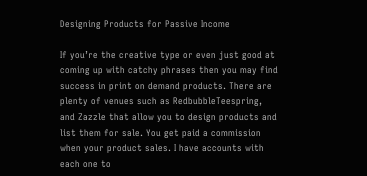Designing Products for Passive Income

If you’re the creative type or even just good at coming up with catchy phrases then you may find success in print on demand products. There are plenty of venues such as RedbubbleTeespring, and Zazzle that allow you to design products and list them for sale. You get paid a commission when your product sales. I have accounts with each one to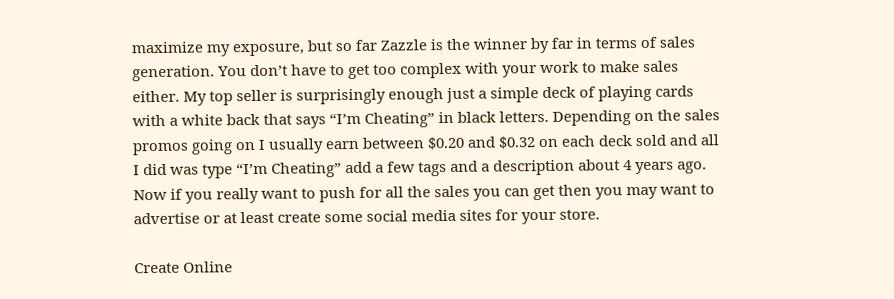maximize my exposure, but so far Zazzle is the winner by far in terms of sales generation. You don’t have to get too complex with your work to make sales either. My top seller is surprisingly enough just a simple deck of playing cards with a white back that says “I’m Cheating” in black letters. Depending on the sales promos going on I usually earn between $0.20 and $0.32 on each deck sold and all I did was type “I’m Cheating” add a few tags and a description about 4 years ago. Now if you really want to push for all the sales you can get then you may want to advertise or at least create some social media sites for your store.

Create Online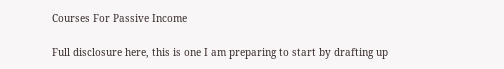Courses For Passive Income

Full disclosure here, this is one I am preparing to start by drafting up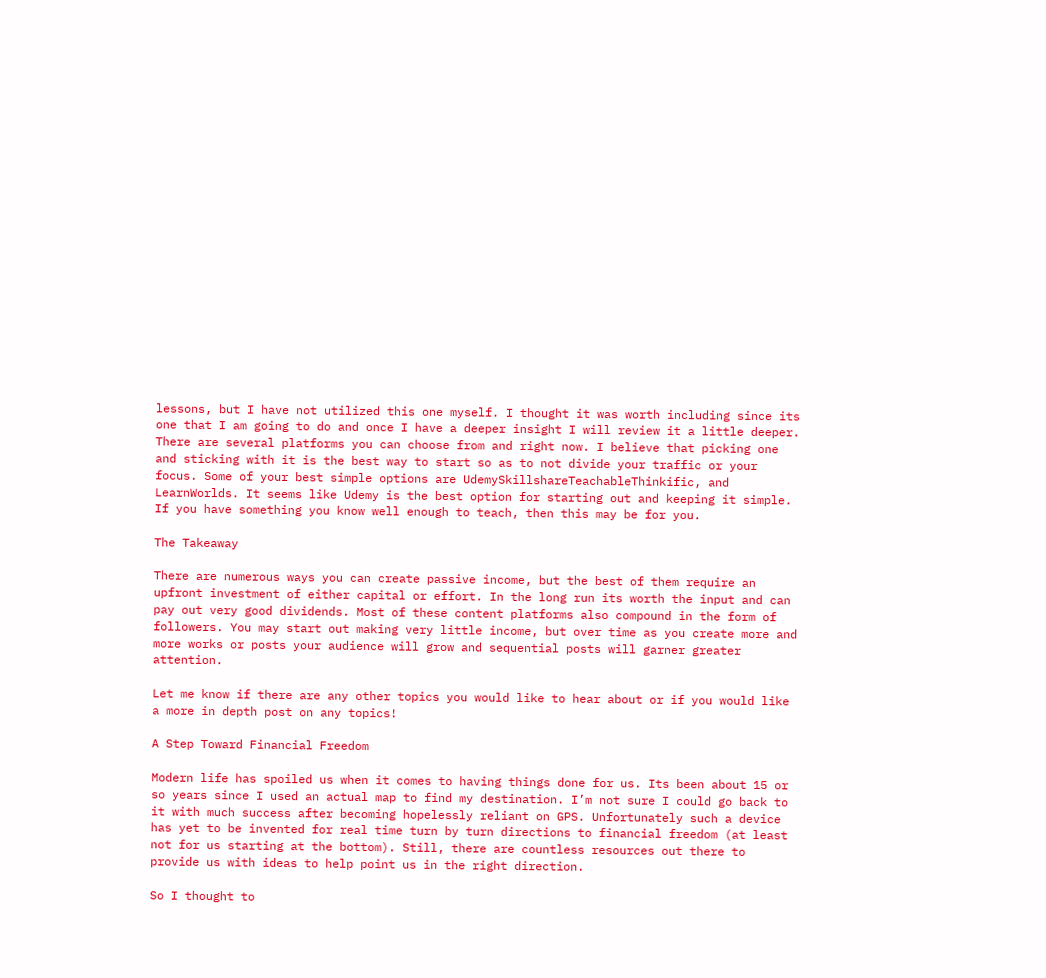lessons, but I have not utilized this one myself. I thought it was worth including since its one that I am going to do and once I have a deeper insight I will review it a little deeper. There are several platforms you can choose from and right now. I believe that picking one and sticking with it is the best way to start so as to not divide your traffic or your focus. Some of your best simple options are UdemySkillshareTeachableThinkific, and LearnWorlds. It seems like Udemy is the best option for starting out and keeping it simple. If you have something you know well enough to teach, then this may be for you.

The Takeaway

There are numerous ways you can create passive income, but the best of them require an upfront investment of either capital or effort. In the long run its worth the input and can pay out very good dividends. Most of these content platforms also compound in the form of followers. You may start out making very little income, but over time as you create more and more works or posts your audience will grow and sequential posts will garner greater attention.

Let me know if there are any other topics you would like to hear about or if you would like a more in depth post on any topics!

A Step Toward Financial Freedom

Modern life has spoiled us when it comes to having things done for us. Its been about 15 or so years since I used an actual map to find my destination. I’m not sure I could go back to it with much success after becoming hopelessly reliant on GPS. Unfortunately such a device has yet to be invented for real time turn by turn directions to financial freedom (at least not for us starting at the bottom). Still, there are countless resources out there to provide us with ideas to help point us in the right direction.

So I thought to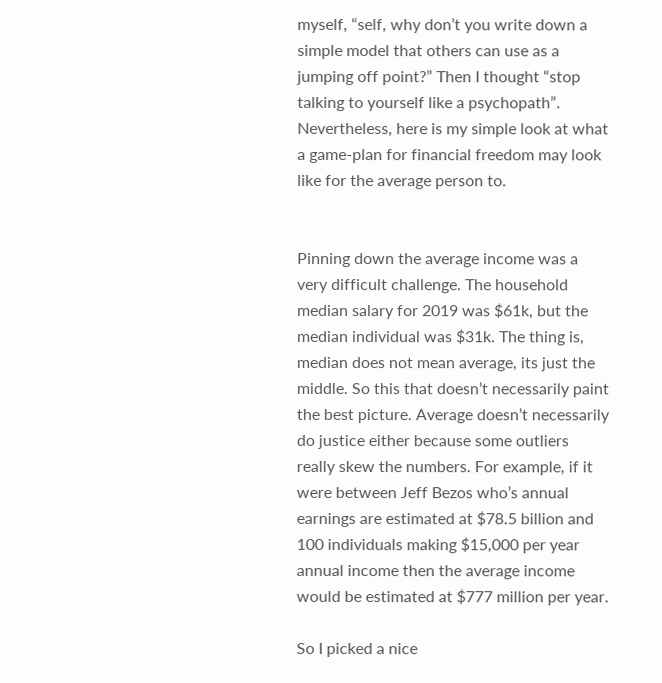myself, “self, why don’t you write down a simple model that others can use as a jumping off point?” Then I thought “stop talking to yourself like a psychopath”. Nevertheless, here is my simple look at what a game-plan for financial freedom may look like for the average person to.


Pinning down the average income was a very difficult challenge. The household median salary for 2019 was $61k, but the median individual was $31k. The thing is, median does not mean average, its just the middle. So this that doesn’t necessarily paint the best picture. Average doesn’t necessarily do justice either because some outliers really skew the numbers. For example, if it were between Jeff Bezos who’s annual earnings are estimated at $78.5 billion and 100 individuals making $15,000 per year annual income then the average income would be estimated at $777 million per year.

So I picked a nice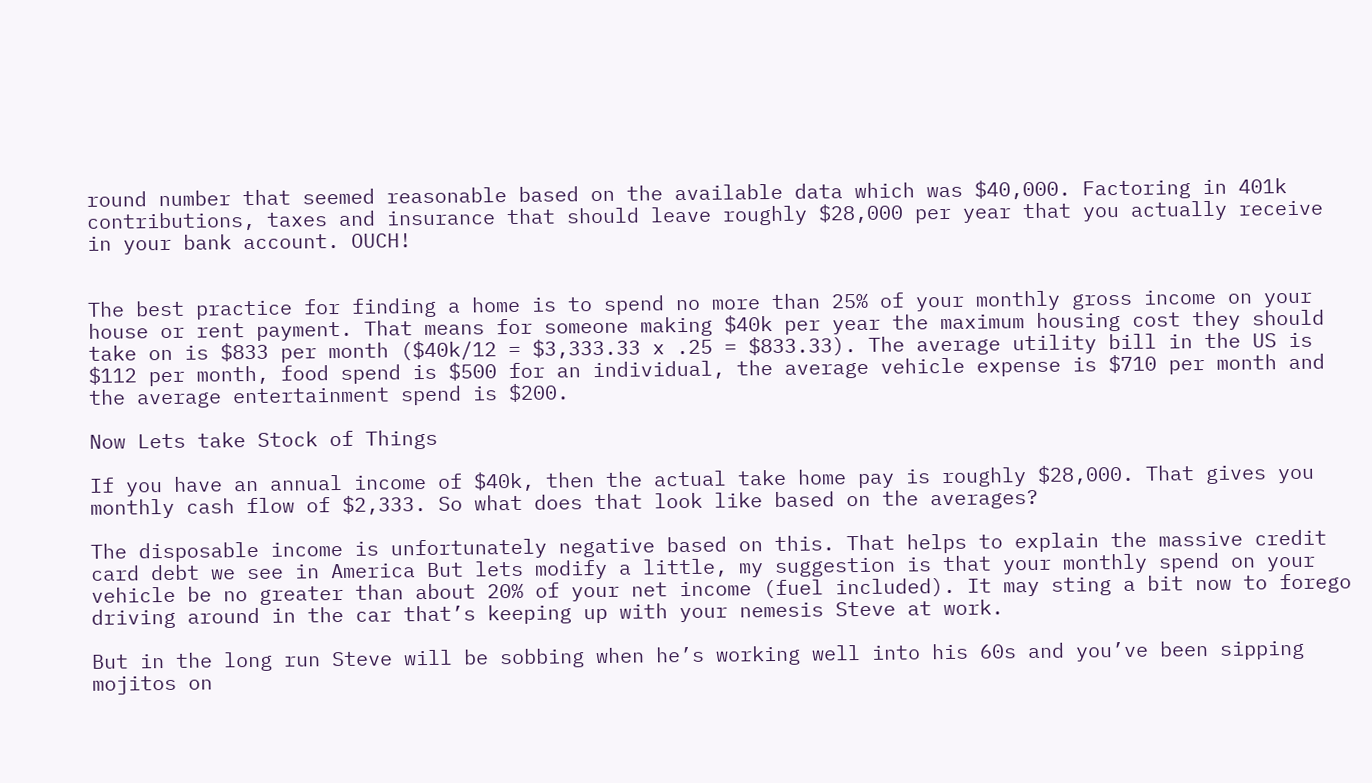round number that seemed reasonable based on the available data which was $40,000. Factoring in 401k contributions, taxes and insurance that should leave roughly $28,000 per year that you actually receive in your bank account. OUCH!


The best practice for finding a home is to spend no more than 25% of your monthly gross income on your house or rent payment. That means for someone making $40k per year the maximum housing cost they should take on is $833 per month ($40k/12 = $3,333.33 x .25 = $833.33). The average utility bill in the US is $112 per month, food spend is $500 for an individual, the average vehicle expense is $710 per month and the average entertainment spend is $200.

Now Lets take Stock of Things

If you have an annual income of $40k, then the actual take home pay is roughly $28,000. That gives you monthly cash flow of $2,333. So what does that look like based on the averages?

The disposable income is unfortunately negative based on this. That helps to explain the massive credit card debt we see in America But lets modify a little, my suggestion is that your monthly spend on your vehicle be no greater than about 20% of your net income (fuel included). It may sting a bit now to forego driving around in the car that’s keeping up with your nemesis Steve at work.

But in the long run Steve will be sobbing when he’s working well into his 60s and you’ve been sipping mojitos on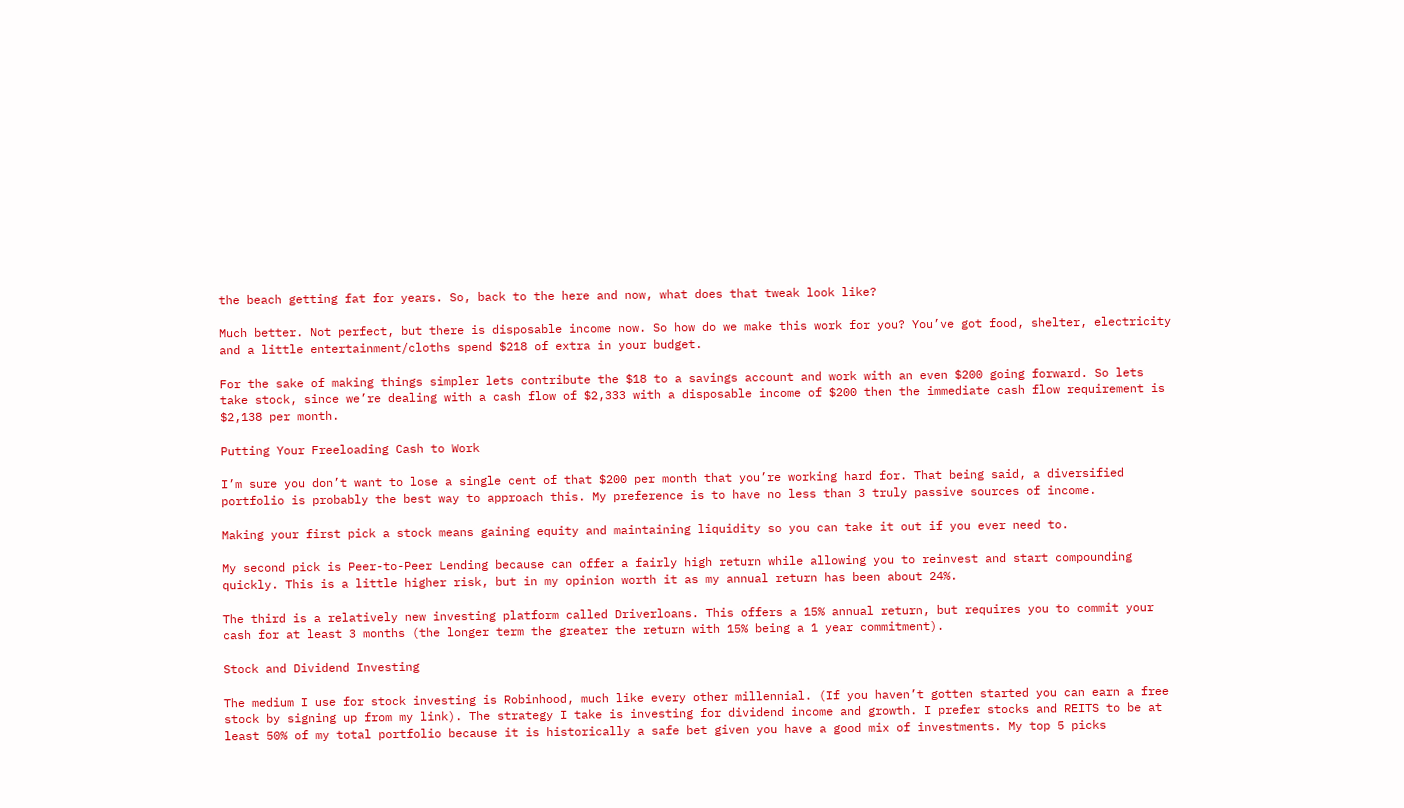the beach getting fat for years. So, back to the here and now, what does that tweak look like?

Much better. Not perfect, but there is disposable income now. So how do we make this work for you? You’ve got food, shelter, electricity and a little entertainment/cloths spend $218 of extra in your budget.

For the sake of making things simpler lets contribute the $18 to a savings account and work with an even $200 going forward. So lets take stock, since we’re dealing with a cash flow of $2,333 with a disposable income of $200 then the immediate cash flow requirement is $2,138 per month.

Putting Your Freeloading Cash to Work

I’m sure you don’t want to lose a single cent of that $200 per month that you’re working hard for. That being said, a diversified portfolio is probably the best way to approach this. My preference is to have no less than 3 truly passive sources of income.

Making your first pick a stock means gaining equity and maintaining liquidity so you can take it out if you ever need to.

My second pick is Peer-to-Peer Lending because can offer a fairly high return while allowing you to reinvest and start compounding quickly. This is a little higher risk, but in my opinion worth it as my annual return has been about 24%.

The third is a relatively new investing platform called Driverloans. This offers a 15% annual return, but requires you to commit your cash for at least 3 months (the longer term the greater the return with 15% being a 1 year commitment).

Stock and Dividend Investing

The medium I use for stock investing is Robinhood, much like every other millennial. (If you haven’t gotten started you can earn a free stock by signing up from my link). The strategy I take is investing for dividend income and growth. I prefer stocks and REITS to be at least 50% of my total portfolio because it is historically a safe bet given you have a good mix of investments. My top 5 picks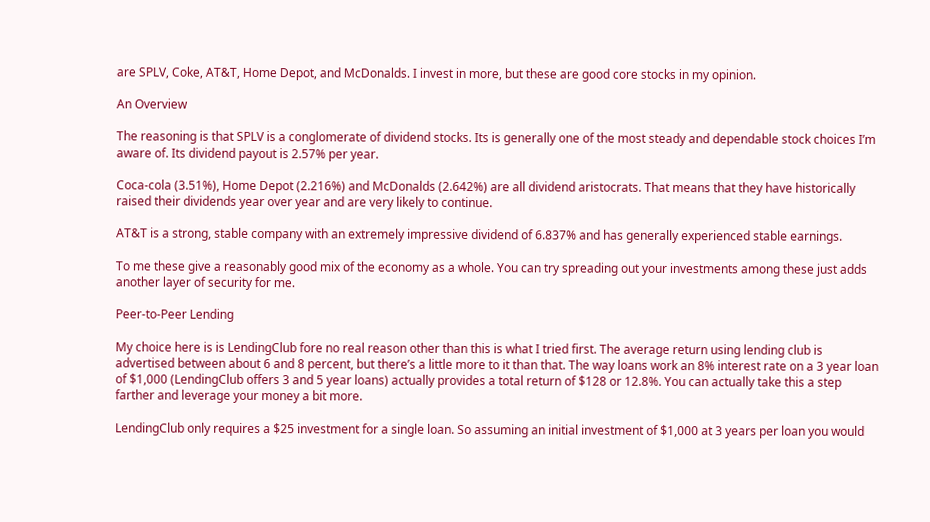are SPLV, Coke, AT&T, Home Depot, and McDonalds. I invest in more, but these are good core stocks in my opinion.

An Overview

The reasoning is that SPLV is a conglomerate of dividend stocks. Its is generally one of the most steady and dependable stock choices I’m aware of. Its dividend payout is 2.57% per year.

Coca-cola (3.51%), Home Depot (2.216%) and McDonalds (2.642%) are all dividend aristocrats. That means that they have historically raised their dividends year over year and are very likely to continue.

AT&T is a strong, stable company with an extremely impressive dividend of 6.837% and has generally experienced stable earnings.

To me these give a reasonably good mix of the economy as a whole. You can try spreading out your investments among these just adds another layer of security for me.

Peer-to-Peer Lending

My choice here is is LendingClub fore no real reason other than this is what I tried first. The average return using lending club is advertised between about 6 and 8 percent, but there’s a little more to it than that. The way loans work an 8% interest rate on a 3 year loan of $1,000 (LendingClub offers 3 and 5 year loans) actually provides a total return of $128 or 12.8%. You can actually take this a step farther and leverage your money a bit more.

LendingClub only requires a $25 investment for a single loan. So assuming an initial investment of $1,000 at 3 years per loan you would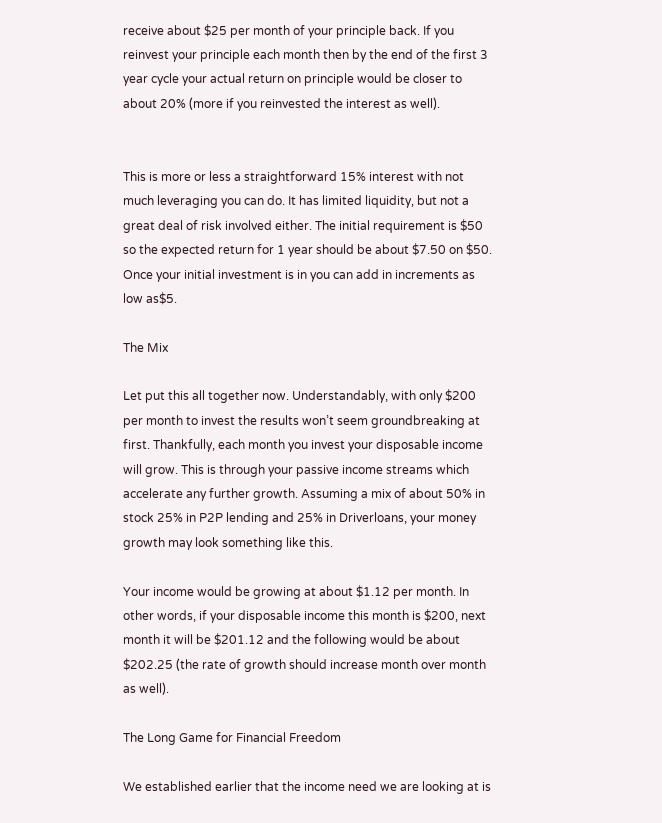receive about $25 per month of your principle back. If you reinvest your principle each month then by the end of the first 3 year cycle your actual return on principle would be closer to about 20% (more if you reinvested the interest as well).


This is more or less a straightforward 15% interest with not much leveraging you can do. It has limited liquidity, but not a great deal of risk involved either. The initial requirement is $50 so the expected return for 1 year should be about $7.50 on $50. Once your initial investment is in you can add in increments as low as$5.

The Mix

Let put this all together now. Understandably, with only $200 per month to invest the results won’t seem groundbreaking at first. Thankfully, each month you invest your disposable income will grow. This is through your passive income streams which accelerate any further growth. Assuming a mix of about 50% in stock 25% in P2P lending and 25% in Driverloans, your money growth may look something like this.

Your income would be growing at about $1.12 per month. In other words, if your disposable income this month is $200, next month it will be $201.12 and the following would be about $202.25 (the rate of growth should increase month over month as well).

The Long Game for Financial Freedom

We established earlier that the income need we are looking at is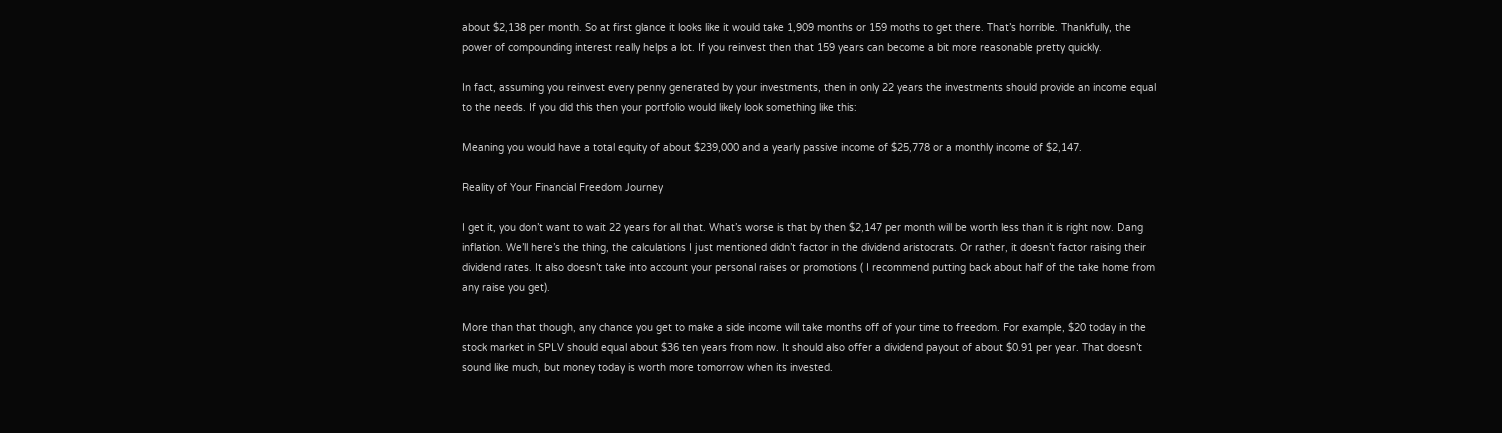about $2,138 per month. So at first glance it looks like it would take 1,909 months or 159 moths to get there. That’s horrible. Thankfully, the power of compounding interest really helps a lot. If you reinvest then that 159 years can become a bit more reasonable pretty quickly.

In fact, assuming you reinvest every penny generated by your investments, then in only 22 years the investments should provide an income equal to the needs. If you did this then your portfolio would likely look something like this:

Meaning you would have a total equity of about $239,000 and a yearly passive income of $25,778 or a monthly income of $2,147.

Reality of Your Financial Freedom Journey

I get it, you don’t want to wait 22 years for all that. What’s worse is that by then $2,147 per month will be worth less than it is right now. Dang inflation. We’ll here’s the thing, the calculations I just mentioned didn’t factor in the dividend aristocrats. Or rather, it doesn’t factor raising their dividend rates. It also doesn’t take into account your personal raises or promotions ( I recommend putting back about half of the take home from any raise you get).

More than that though, any chance you get to make a side income will take months off of your time to freedom. For example, $20 today in the stock market in SPLV should equal about $36 ten years from now. It should also offer a dividend payout of about $0.91 per year. That doesn’t sound like much, but money today is worth more tomorrow when its invested.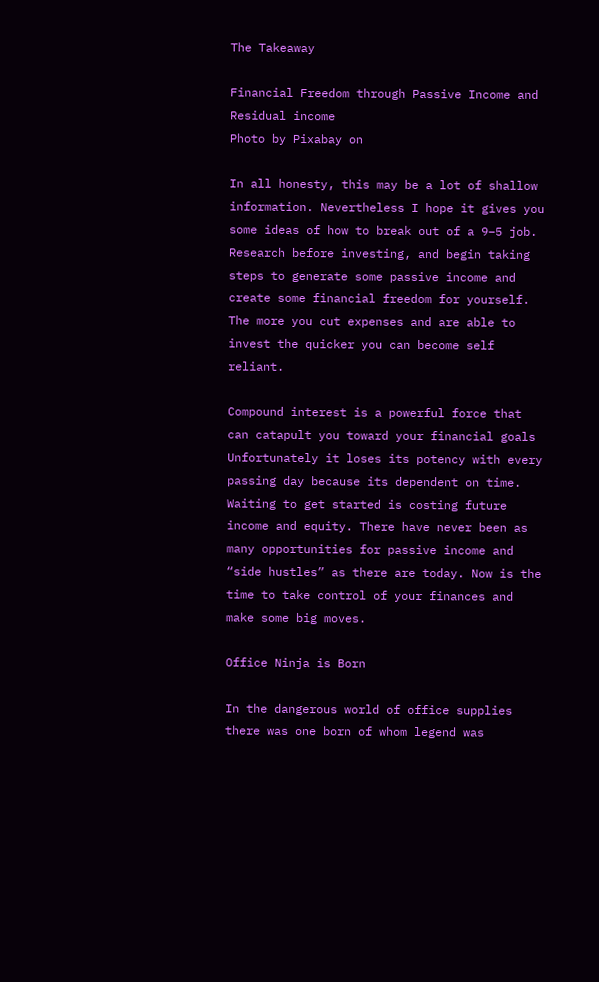The Takeaway

Financial Freedom through Passive Income and Residual income
Photo by Pixabay on

In all honesty, this may be a lot of shallow information. Nevertheless I hope it gives you some ideas of how to break out of a 9–5 job. Research before investing, and begin taking steps to generate some passive income and create some financial freedom for yourself. The more you cut expenses and are able to invest the quicker you can become self reliant.

Compound interest is a powerful force that can catapult you toward your financial goals Unfortunately it loses its potency with every passing day because its dependent on time. Waiting to get started is costing future income and equity. There have never been as many opportunities for passive income and “side hustles” as there are today. Now is the time to take control of your finances and make some big moves.

Office Ninja is Born

In the dangerous world of office supplies there was one born of whom legend was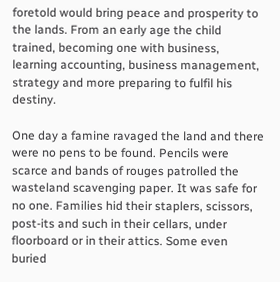foretold would bring peace and prosperity to the lands. From an early age the child trained, becoming one with business, learning accounting, business management, strategy and more preparing to fulfil his destiny.

One day a famine ravaged the land and there were no pens to be found. Pencils were scarce and bands of rouges patrolled the wasteland scavenging paper. It was safe for no one. Families hid their staplers, scissors, post-its and such in their cellars, under floorboard or in their attics. Some even buried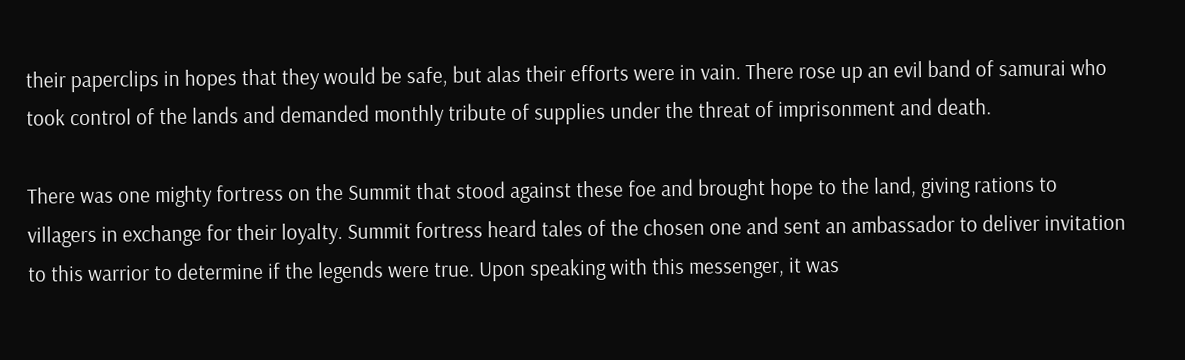their paperclips in hopes that they would be safe, but alas their efforts were in vain. There rose up an evil band of samurai who took control of the lands and demanded monthly tribute of supplies under the threat of imprisonment and death.

There was one mighty fortress on the Summit that stood against these foe and brought hope to the land, giving rations to villagers in exchange for their loyalty. Summit fortress heard tales of the chosen one and sent an ambassador to deliver invitation to this warrior to determine if the legends were true. Upon speaking with this messenger, it was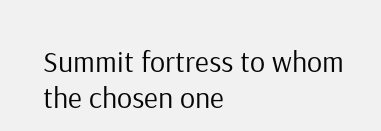Summit fortress to whom the chosen one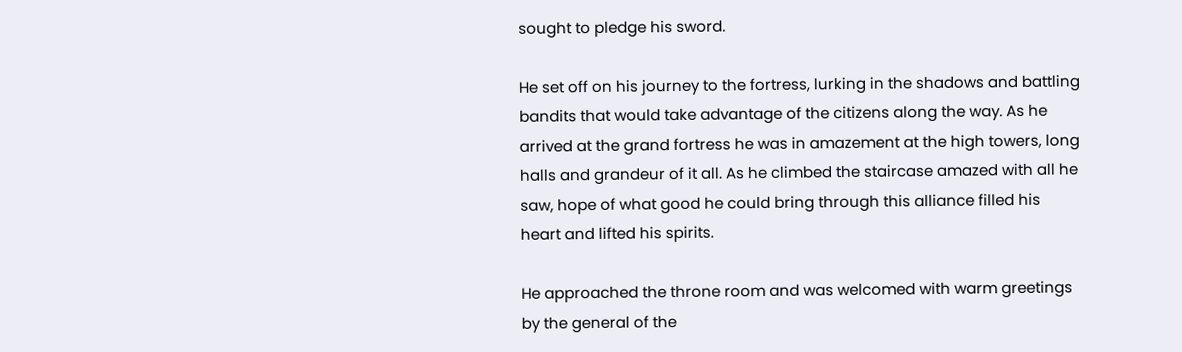sought to pledge his sword.

He set off on his journey to the fortress, lurking in the shadows and battling bandits that would take advantage of the citizens along the way. As he arrived at the grand fortress he was in amazement at the high towers, long halls and grandeur of it all. As he climbed the staircase amazed with all he saw, hope of what good he could bring through this alliance filled his heart and lifted his spirits.

He approached the throne room and was welcomed with warm greetings by the general of the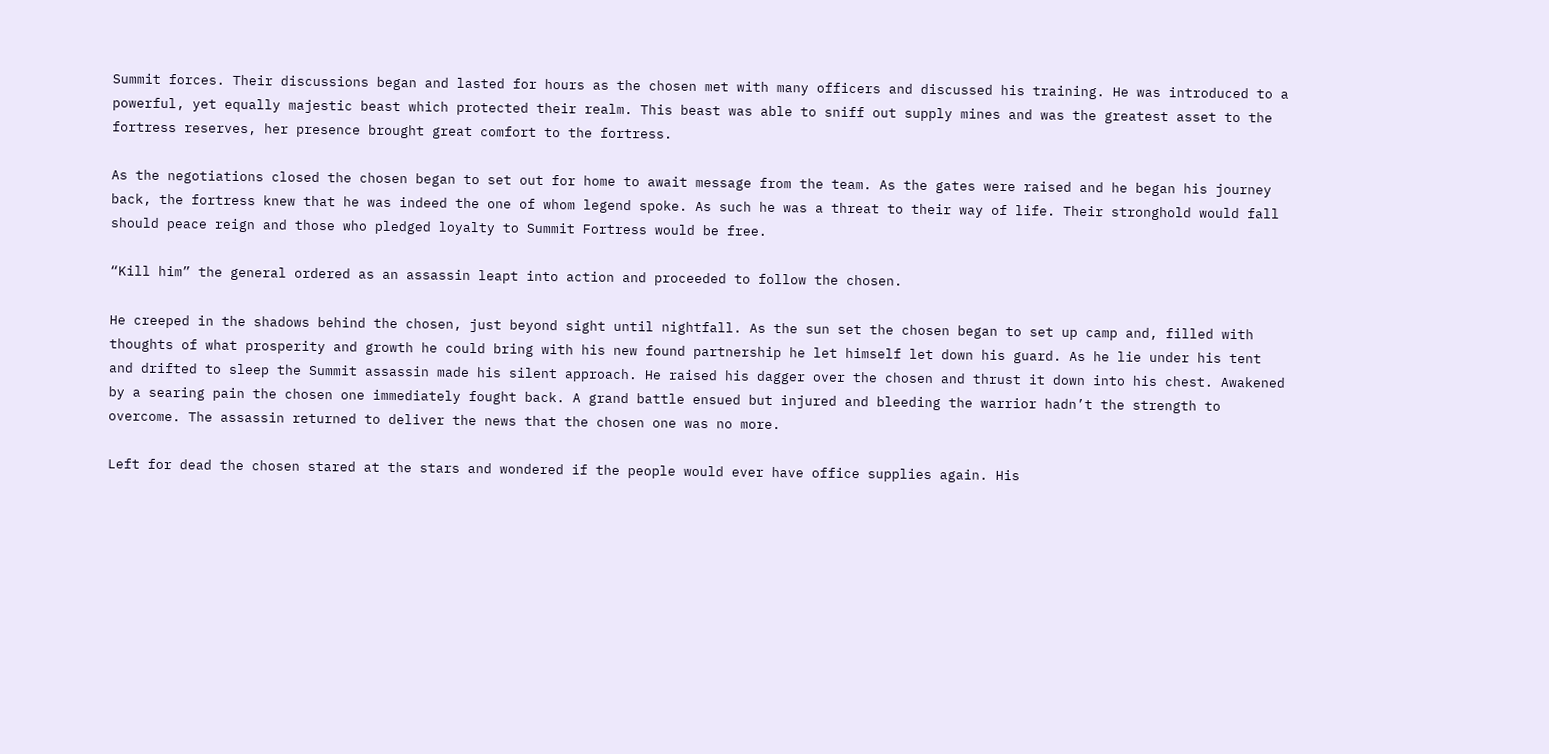Summit forces. Their discussions began and lasted for hours as the chosen met with many officers and discussed his training. He was introduced to a powerful, yet equally majestic beast which protected their realm. This beast was able to sniff out supply mines and was the greatest asset to the fortress reserves, her presence brought great comfort to the fortress.

As the negotiations closed the chosen began to set out for home to await message from the team. As the gates were raised and he began his journey back, the fortress knew that he was indeed the one of whom legend spoke. As such he was a threat to their way of life. Their stronghold would fall should peace reign and those who pledged loyalty to Summit Fortress would be free.

“Kill him” the general ordered as an assassin leapt into action and proceeded to follow the chosen.

He creeped in the shadows behind the chosen, just beyond sight until nightfall. As the sun set the chosen began to set up camp and, filled with thoughts of what prosperity and growth he could bring with his new found partnership he let himself let down his guard. As he lie under his tent and drifted to sleep the Summit assassin made his silent approach. He raised his dagger over the chosen and thrust it down into his chest. Awakened by a searing pain the chosen one immediately fought back. A grand battle ensued but injured and bleeding the warrior hadn’t the strength to overcome. The assassin returned to deliver the news that the chosen one was no more.

Left for dead the chosen stared at the stars and wondered if the people would ever have office supplies again. His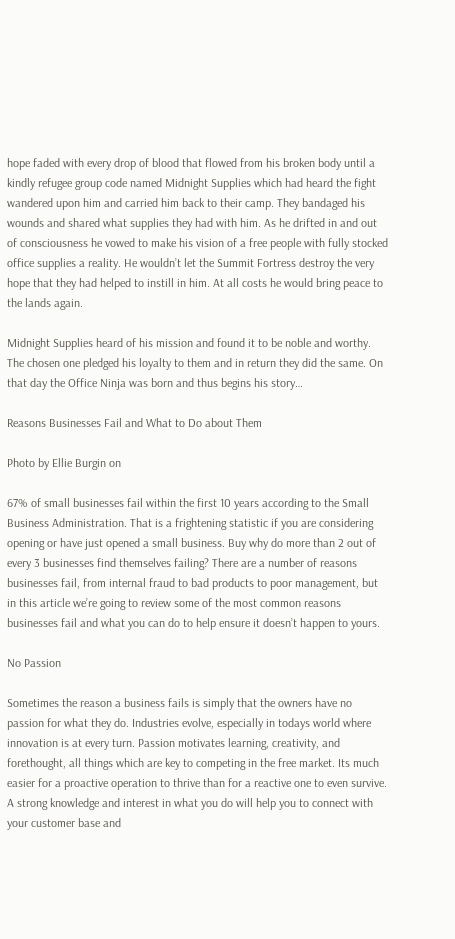hope faded with every drop of blood that flowed from his broken body until a kindly refugee group code named Midnight Supplies which had heard the fight wandered upon him and carried him back to their camp. They bandaged his wounds and shared what supplies they had with him. As he drifted in and out of consciousness he vowed to make his vision of a free people with fully stocked office supplies a reality. He wouldn’t let the Summit Fortress destroy the very hope that they had helped to instill in him. At all costs he would bring peace to the lands again.

Midnight Supplies heard of his mission and found it to be noble and worthy. The chosen one pledged his loyalty to them and in return they did the same. On that day the Office Ninja was born and thus begins his story…

Reasons Businesses Fail and What to Do about Them

Photo by Ellie Burgin on

67% of small businesses fail within the first 10 years according to the Small Business Administration. That is a frightening statistic if you are considering opening or have just opened a small business. Buy why do more than 2 out of every 3 businesses find themselves failing? There are a number of reasons businesses fail, from internal fraud to bad products to poor management, but in this article we’re going to review some of the most common reasons businesses fail and what you can do to help ensure it doesn’t happen to yours.

No Passion

Sometimes the reason a business fails is simply that the owners have no passion for what they do. Industries evolve, especially in todays world where innovation is at every turn. Passion motivates learning, creativity, and forethought, all things which are key to competing in the free market. Its much easier for a proactive operation to thrive than for a reactive one to even survive. A strong knowledge and interest in what you do will help you to connect with your customer base and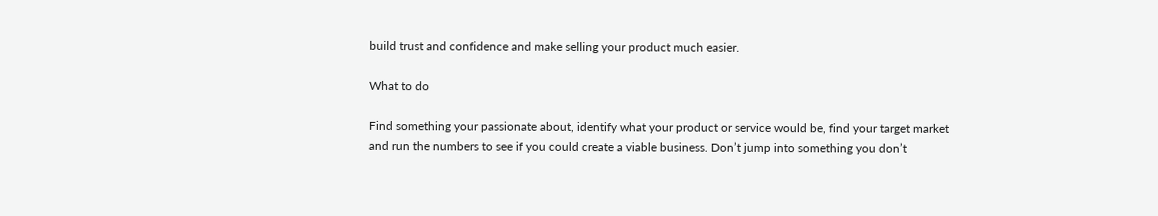build trust and confidence and make selling your product much easier.

What to do

Find something your passionate about, identify what your product or service would be, find your target market and run the numbers to see if you could create a viable business. Don’t jump into something you don’t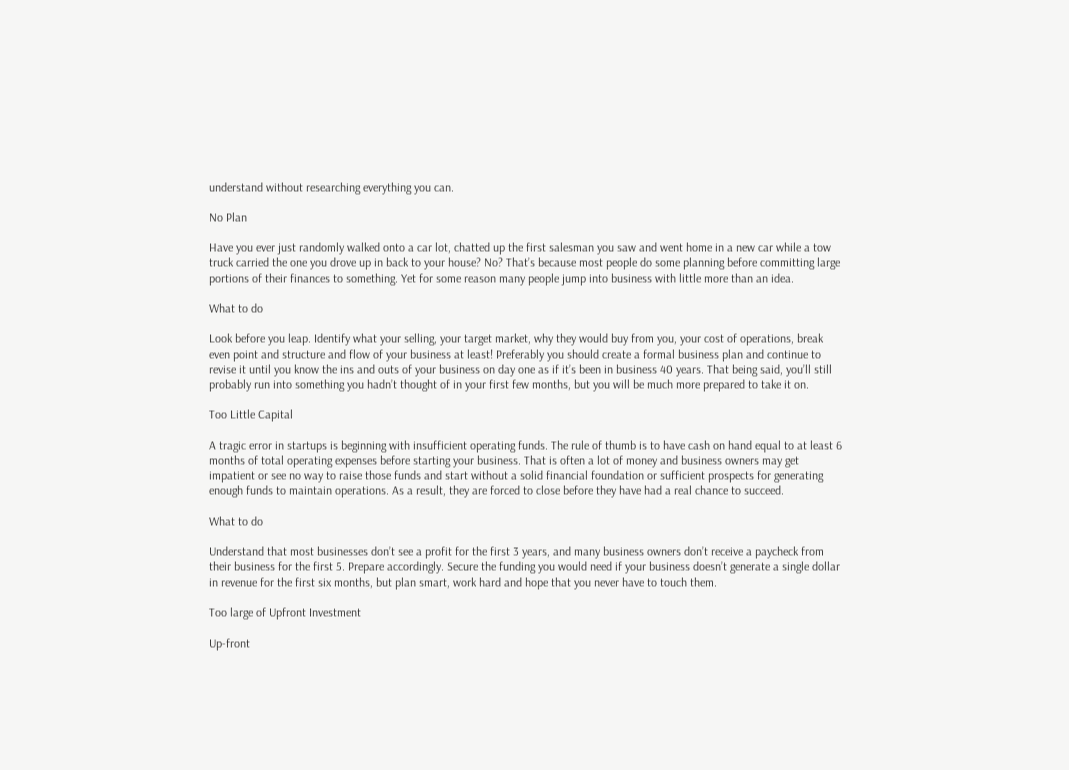understand without researching everything you can.

No Plan

Have you ever just randomly walked onto a car lot, chatted up the first salesman you saw and went home in a new car while a tow truck carried the one you drove up in back to your house? No? That’s because most people do some planning before committing large portions of their finances to something. Yet for some reason many people jump into business with little more than an idea.

What to do

Look before you leap. Identify what your selling, your target market, why they would buy from you, your cost of operations, break even point and structure and flow of your business at least! Preferably you should create a formal business plan and continue to revise it until you know the ins and outs of your business on day one as if it’s been in business 40 years. That being said, you’ll still probably run into something you hadn’t thought of in your first few months, but you will be much more prepared to take it on.

Too Little Capital

A tragic error in startups is beginning with insufficient operating funds. The rule of thumb is to have cash on hand equal to at least 6 months of total operating expenses before starting your business. That is often a lot of money and business owners may get impatient or see no way to raise those funds and start without a solid financial foundation or sufficient prospects for generating enough funds to maintain operations. As a result, they are forced to close before they have had a real chance to succeed.

What to do

Understand that most businesses don’t see a profit for the first 3 years, and many business owners don’t receive a paycheck from their business for the first 5. Prepare accordingly. Secure the funding you would need if your business doesn’t generate a single dollar in revenue for the first six months, but plan smart, work hard and hope that you never have to touch them.

Too large of Upfront Investment

Up-front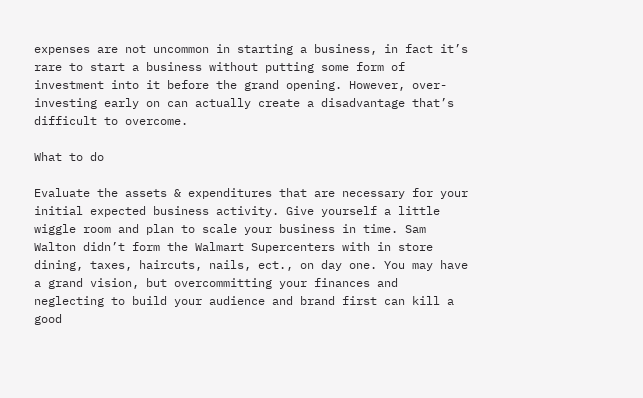expenses are not uncommon in starting a business, in fact it’s rare to start a business without putting some form of investment into it before the grand opening. However, over-investing early on can actually create a disadvantage that’s difficult to overcome.

What to do

Evaluate the assets & expenditures that are necessary for your initial expected business activity. Give yourself a little wiggle room and plan to scale your business in time. Sam Walton didn’t form the Walmart Supercenters with in store dining, taxes, haircuts, nails, ect., on day one. You may have a grand vision, but overcommitting your finances and neglecting to build your audience and brand first can kill a good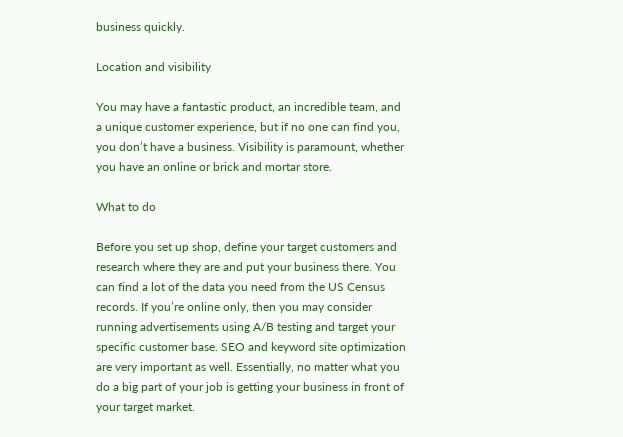business quickly.

Location and visibility

You may have a fantastic product, an incredible team, and a unique customer experience, but if no one can find you, you don’t have a business. Visibility is paramount, whether you have an online or brick and mortar store.

What to do

Before you set up shop, define your target customers and research where they are and put your business there. You can find a lot of the data you need from the US Census records. If you’re online only, then you may consider running advertisements using A/B testing and target your specific customer base. SEO and keyword site optimization are very important as well. Essentially, no matter what you do a big part of your job is getting your business in front of your target market.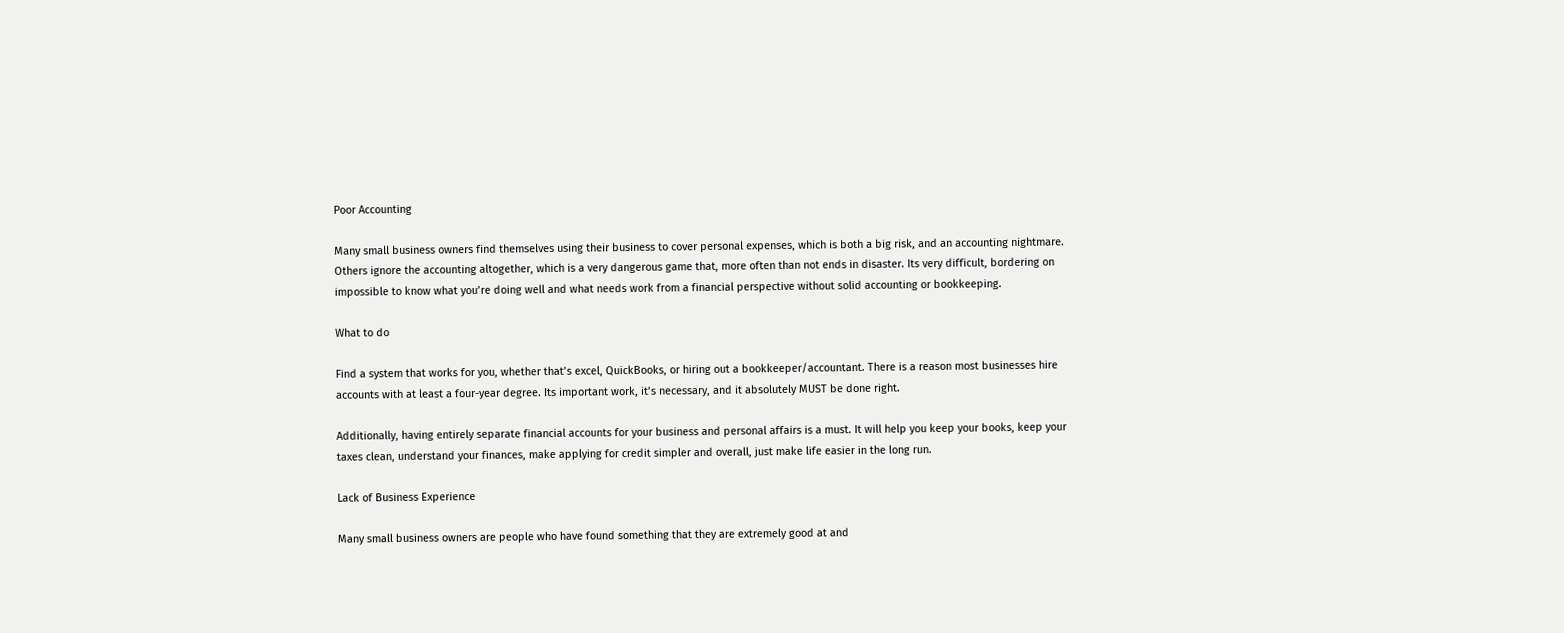Poor Accounting

Many small business owners find themselves using their business to cover personal expenses, which is both a big risk, and an accounting nightmare. Others ignore the accounting altogether, which is a very dangerous game that, more often than not ends in disaster. Its very difficult, bordering on impossible to know what you’re doing well and what needs work from a financial perspective without solid accounting or bookkeeping.

What to do

Find a system that works for you, whether that’s excel, QuickBooks, or hiring out a bookkeeper/accountant. There is a reason most businesses hire accounts with at least a four-year degree. Its important work, it’s necessary, and it absolutely MUST be done right.

Additionally, having entirely separate financial accounts for your business and personal affairs is a must. It will help you keep your books, keep your taxes clean, understand your finances, make applying for credit simpler and overall, just make life easier in the long run.

Lack of Business Experience

Many small business owners are people who have found something that they are extremely good at and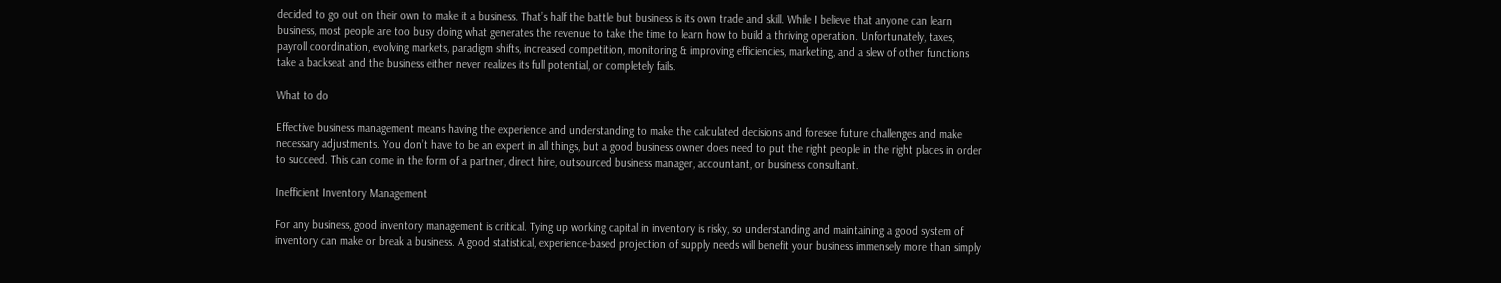decided to go out on their own to make it a business. That’s half the battle but business is its own trade and skill. While I believe that anyone can learn business, most people are too busy doing what generates the revenue to take the time to learn how to build a thriving operation. Unfortunately, taxes, payroll coordination, evolving markets, paradigm shifts, increased competition, monitoring & improving efficiencies, marketing, and a slew of other functions take a backseat and the business either never realizes its full potential, or completely fails.

What to do

Effective business management means having the experience and understanding to make the calculated decisions and foresee future challenges and make necessary adjustments. You don’t have to be an expert in all things, but a good business owner does need to put the right people in the right places in order to succeed. This can come in the form of a partner, direct hire, outsourced business manager, accountant, or business consultant.

Inefficient Inventory Management

For any business, good inventory management is critical. Tying up working capital in inventory is risky, so understanding and maintaining a good system of inventory can make or break a business. A good statistical, experience-based projection of supply needs will benefit your business immensely more than simply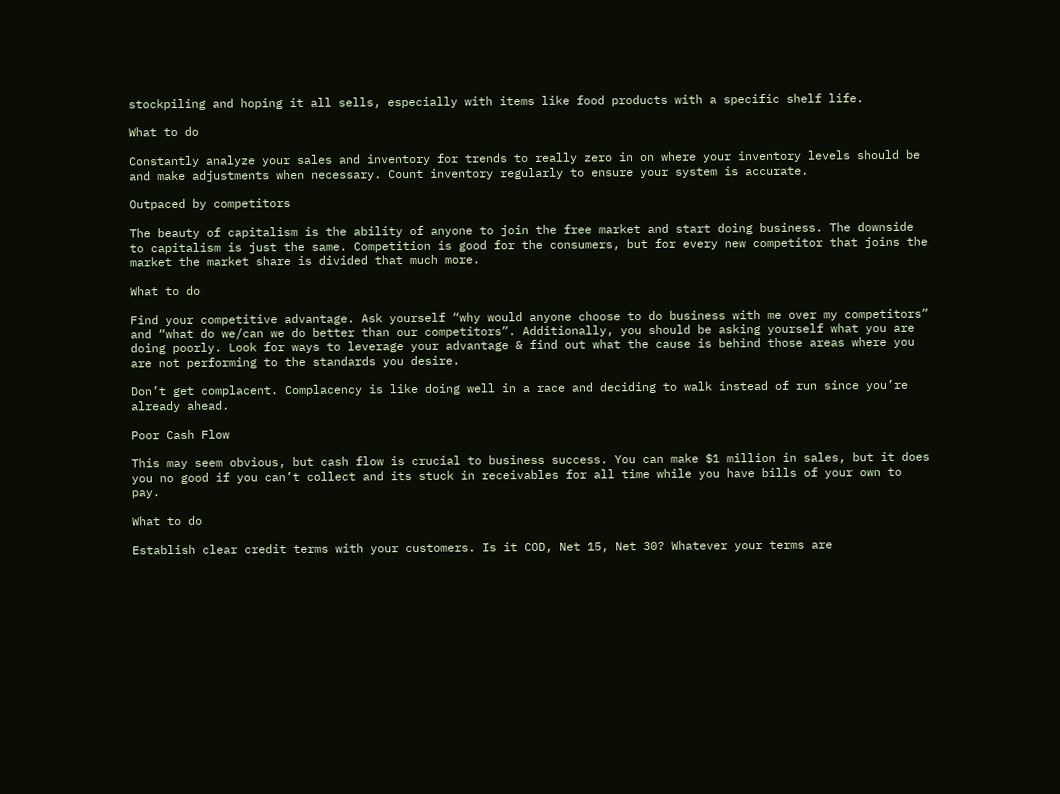stockpiling and hoping it all sells, especially with items like food products with a specific shelf life.

What to do

Constantly analyze your sales and inventory for trends to really zero in on where your inventory levels should be and make adjustments when necessary. Count inventory regularly to ensure your system is accurate.

Outpaced by competitors

The beauty of capitalism is the ability of anyone to join the free market and start doing business. The downside to capitalism is just the same. Competition is good for the consumers, but for every new competitor that joins the market the market share is divided that much more.

What to do

Find your competitive advantage. Ask yourself “why would anyone choose to do business with me over my competitors” and “what do we/can we do better than our competitors”. Additionally, you should be asking yourself what you are doing poorly. Look for ways to leverage your advantage & find out what the cause is behind those areas where you are not performing to the standards you desire.

Don’t get complacent. Complacency is like doing well in a race and deciding to walk instead of run since you’re already ahead.

Poor Cash Flow

This may seem obvious, but cash flow is crucial to business success. You can make $1 million in sales, but it does you no good if you can’t collect and its stuck in receivables for all time while you have bills of your own to pay.

What to do

Establish clear credit terms with your customers. Is it COD, Net 15, Net 30? Whatever your terms are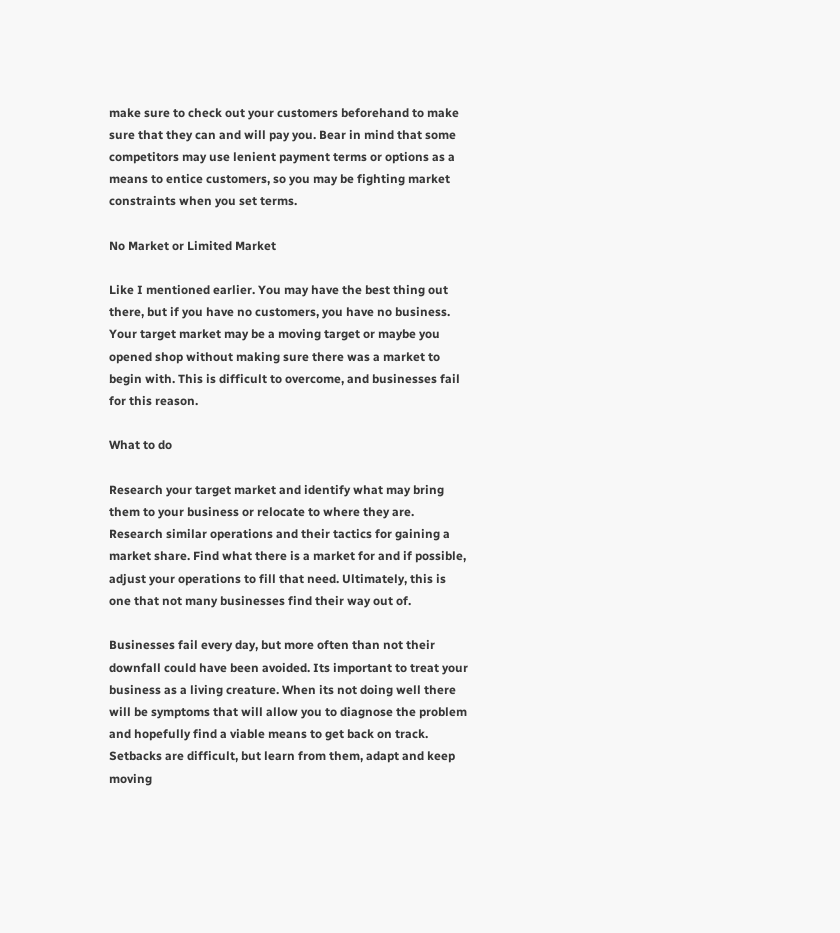make sure to check out your customers beforehand to make sure that they can and will pay you. Bear in mind that some competitors may use lenient payment terms or options as a means to entice customers, so you may be fighting market constraints when you set terms.

No Market or Limited Market

Like I mentioned earlier. You may have the best thing out there, but if you have no customers, you have no business. Your target market may be a moving target or maybe you opened shop without making sure there was a market to begin with. This is difficult to overcome, and businesses fail for this reason.

What to do

Research your target market and identify what may bring them to your business or relocate to where they are. Research similar operations and their tactics for gaining a market share. Find what there is a market for and if possible, adjust your operations to fill that need. Ultimately, this is one that not many businesses find their way out of.

Businesses fail every day, but more often than not their downfall could have been avoided. Its important to treat your business as a living creature. When its not doing well there will be symptoms that will allow you to diagnose the problem and hopefully find a viable means to get back on track. Setbacks are difficult, but learn from them, adapt and keep moving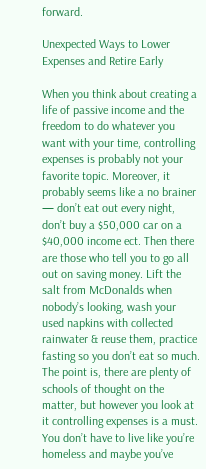forward.

Unexpected Ways to Lower Expenses and Retire Early

When you think about creating a life of passive income and the freedom to do whatever you want with your time, controlling expenses is probably not your favorite topic. Moreover, it probably seems like a no brainer — don’t eat out every night, don’t buy a $50,000 car on a $40,000 income ect. Then there are those who tell you to go all out on saving money. Lift the salt from McDonalds when nobody’s looking, wash your used napkins with collected rainwater & reuse them, practice fasting so you don’t eat so much. The point is, there are plenty of schools of thought on the matter, but however you look at it controlling expenses is a must. You don’t have to live like you’re homeless and maybe you’ve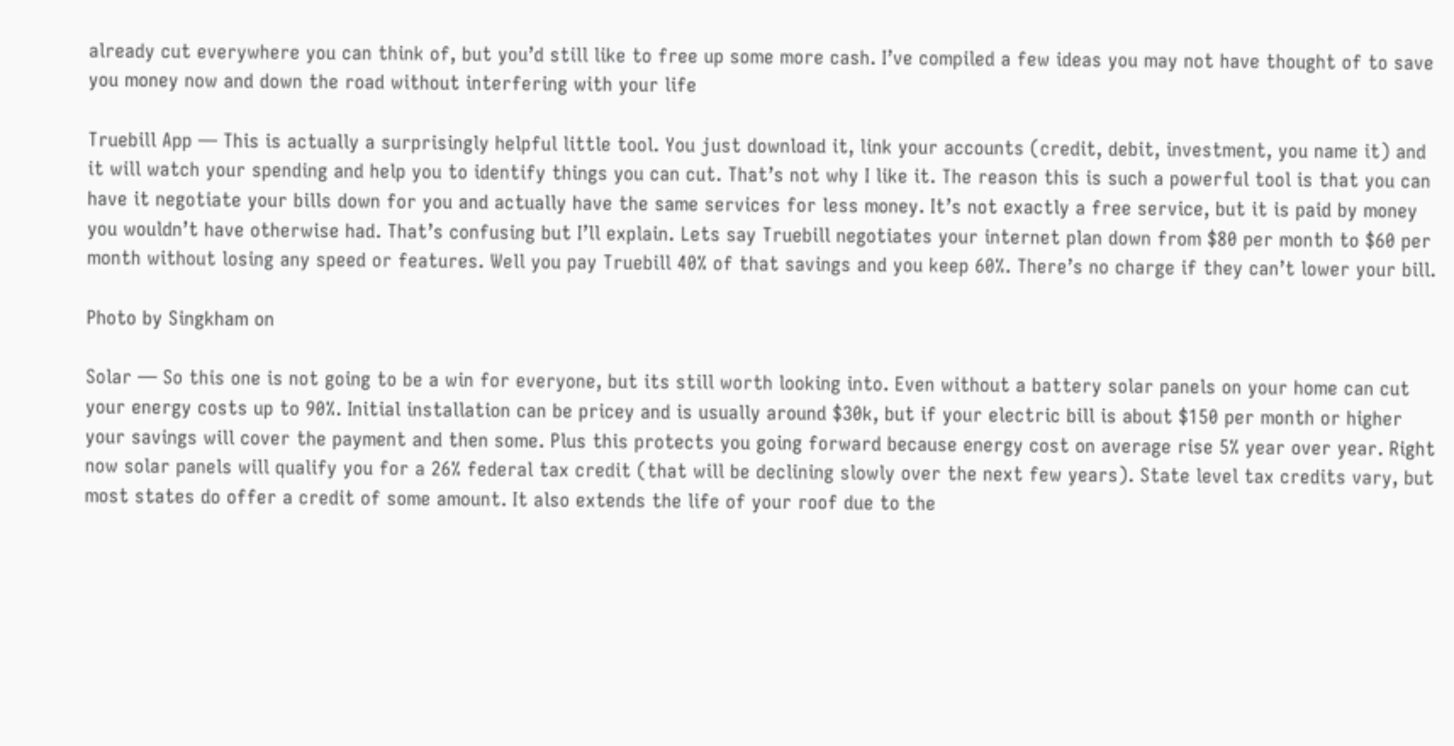already cut everywhere you can think of, but you’d still like to free up some more cash. I’ve compiled a few ideas you may not have thought of to save you money now and down the road without interfering with your life

Truebill App — This is actually a surprisingly helpful little tool. You just download it, link your accounts (credit, debit, investment, you name it) and it will watch your spending and help you to identify things you can cut. That’s not why I like it. The reason this is such a powerful tool is that you can have it negotiate your bills down for you and actually have the same services for less money. It’s not exactly a free service, but it is paid by money you wouldn’t have otherwise had. That’s confusing but I’ll explain. Lets say Truebill negotiates your internet plan down from $80 per month to $60 per month without losing any speed or features. Well you pay Truebill 40% of that savings and you keep 60%. There’s no charge if they can’t lower your bill.

Photo by Singkham on

Solar — So this one is not going to be a win for everyone, but its still worth looking into. Even without a battery solar panels on your home can cut your energy costs up to 90%. Initial installation can be pricey and is usually around $30k, but if your electric bill is about $150 per month or higher your savings will cover the payment and then some. Plus this protects you going forward because energy cost on average rise 5% year over year. Right now solar panels will qualify you for a 26% federal tax credit (that will be declining slowly over the next few years). State level tax credits vary, but most states do offer a credit of some amount. It also extends the life of your roof due to the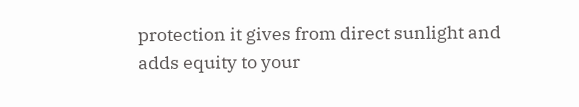protection it gives from direct sunlight and adds equity to your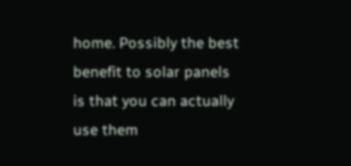home. Possibly the best benefit to solar panels is that you can actually use them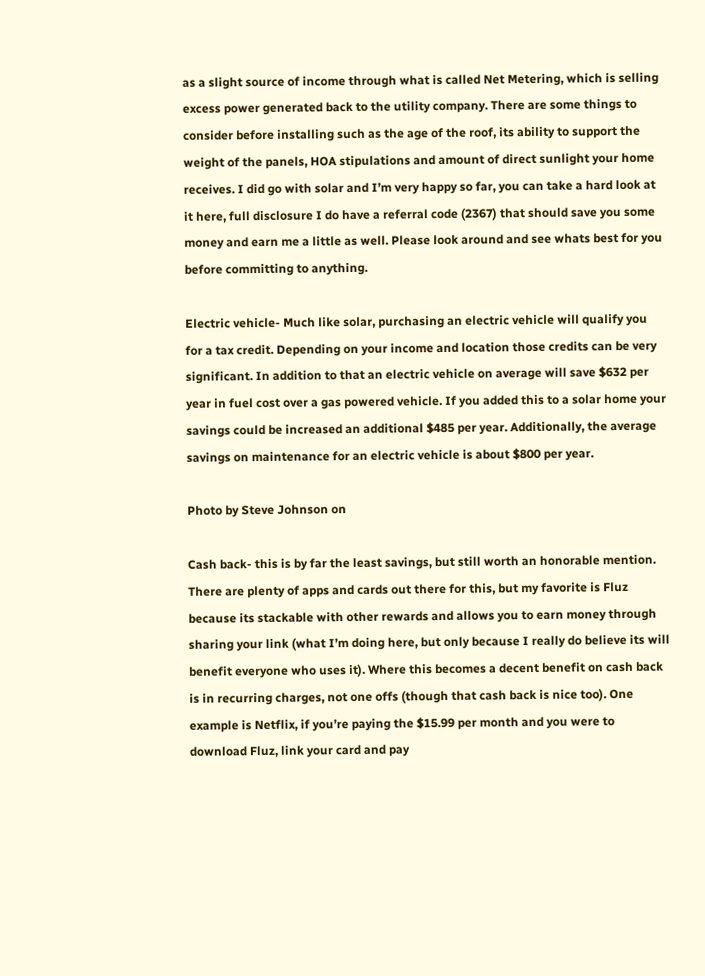as a slight source of income through what is called Net Metering, which is selling excess power generated back to the utility company. There are some things to consider before installing such as the age of the roof, its ability to support the weight of the panels, HOA stipulations and amount of direct sunlight your home receives. I did go with solar and I’m very happy so far, you can take a hard look at it here, full disclosure I do have a referral code (2367) that should save you some money and earn me a little as well. Please look around and see whats best for you before committing to anything.

Electric vehicle- Much like solar, purchasing an electric vehicle will qualify you for a tax credit. Depending on your income and location those credits can be very significant. In addition to that an electric vehicle on average will save $632 per year in fuel cost over a gas powered vehicle. If you added this to a solar home your savings could be increased an additional $485 per year. Additionally, the average savings on maintenance for an electric vehicle is about $800 per year.

Photo by Steve Johnson on

Cash back- this is by far the least savings, but still worth an honorable mention. There are plenty of apps and cards out there for this, but my favorite is Fluz because its stackable with other rewards and allows you to earn money through sharing your link (what I’m doing here, but only because I really do believe its will benefit everyone who uses it). Where this becomes a decent benefit on cash back is in recurring charges, not one offs (though that cash back is nice too). One example is Netflix, if you’re paying the $15.99 per month and you were to download Fluz, link your card and pay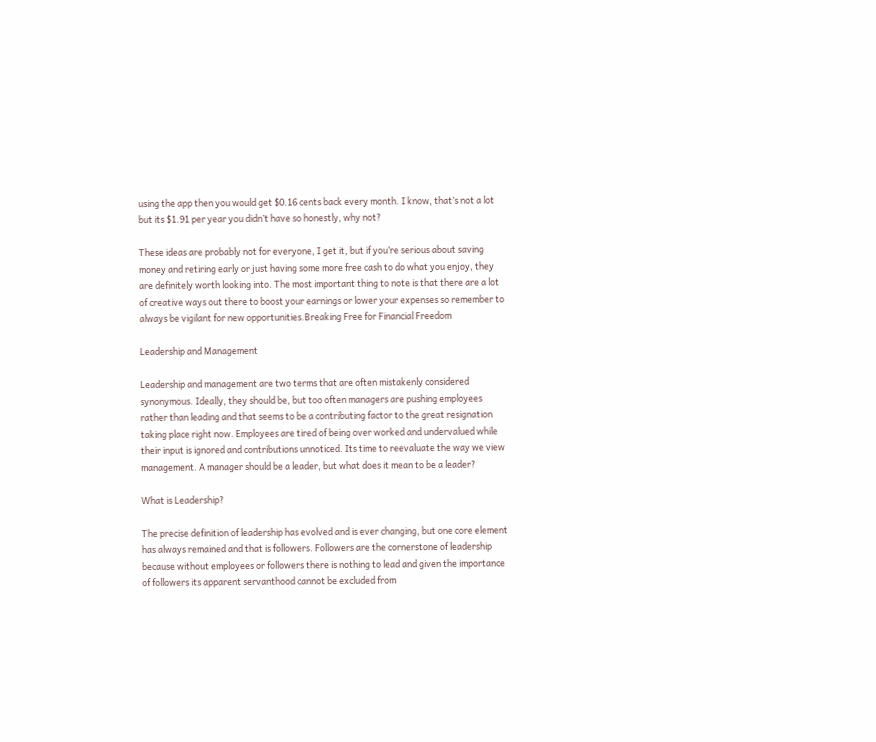using the app then you would get $0.16 cents back every month. I know, that’s not a lot but its $1.91 per year you didn’t have so honestly, why not?

These ideas are probably not for everyone, I get it, but if you’re serious about saving money and retiring early or just having some more free cash to do what you enjoy, they are definitely worth looking into. The most important thing to note is that there are a lot of creative ways out there to boost your earnings or lower your expenses so remember to always be vigilant for new opportunities.Breaking Free for Financial Freedom

Leadership and Management

Leadership and management are two terms that are often mistakenly considered synonymous. Ideally, they should be, but too often managers are pushing employees rather than leading and that seems to be a contributing factor to the great resignation taking place right now. Employees are tired of being over worked and undervalued while their input is ignored and contributions unnoticed. Its time to reevaluate the way we view management. A manager should be a leader, but what does it mean to be a leader?

What is Leadership?

The precise definition of leadership has evolved and is ever changing, but one core element has always remained and that is followers. Followers are the cornerstone of leadership because without employees or followers there is nothing to lead and given the importance of followers its apparent servanthood cannot be excluded from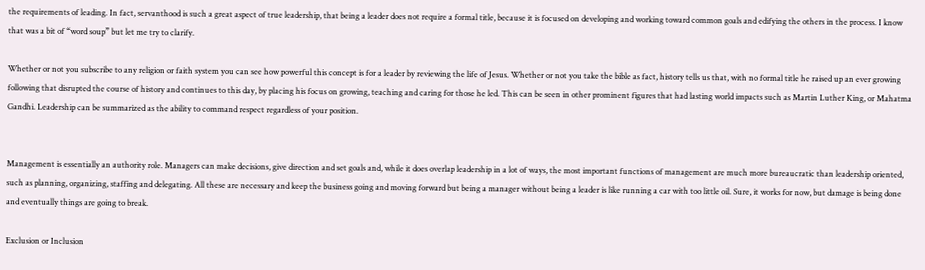the requirements of leading. In fact, servanthood is such a great aspect of true leadership, that being a leader does not require a formal title, because it is focused on developing and working toward common goals and edifying the others in the process. I know that was a bit of “word soup” but let me try to clarify.

Whether or not you subscribe to any religion or faith system you can see how powerful this concept is for a leader by reviewing the life of Jesus. Whether or not you take the bible as fact, history tells us that, with no formal title he raised up an ever growing following that disrupted the course of history and continues to this day, by placing his focus on growing, teaching and caring for those he led. This can be seen in other prominent figures that had lasting world impacts such as Martin Luther King, or Mahatma Gandhi. Leadership can be summarized as the ability to command respect regardless of your position.


Management is essentially an authority role. Managers can make decisions, give direction and set goals and, while it does overlap leadership in a lot of ways, the most important functions of management are much more bureaucratic than leadership oriented, such as planning, organizing, staffing and delegating. All these are necessary and keep the business going and moving forward but being a manager without being a leader is like running a car with too little oil. Sure, it works for now, but damage is being done and eventually things are going to break.

Exclusion or Inclusion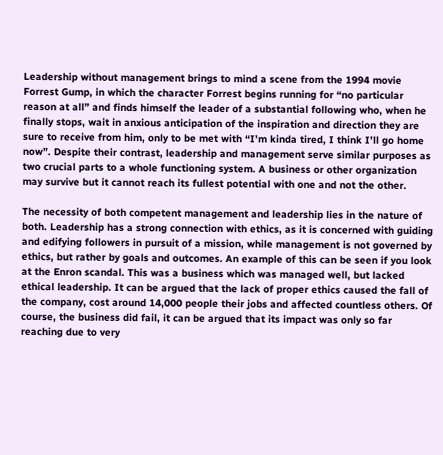Leadership without management brings to mind a scene from the 1994 movie Forrest Gump, in which the character Forrest begins running for “no particular reason at all” and finds himself the leader of a substantial following who, when he finally stops, wait in anxious anticipation of the inspiration and direction they are sure to receive from him, only to be met with “I’m kinda tired, I think I’ll go home now”. Despite their contrast, leadership and management serve similar purposes as two crucial parts to a whole functioning system. A business or other organization may survive but it cannot reach its fullest potential with one and not the other.

The necessity of both competent management and leadership lies in the nature of both. Leadership has a strong connection with ethics, as it is concerned with guiding and edifying followers in pursuit of a mission, while management is not governed by ethics, but rather by goals and outcomes. An example of this can be seen if you look at the Enron scandal. This was a business which was managed well, but lacked ethical leadership. It can be argued that the lack of proper ethics caused the fall of the company, cost around 14,000 people their jobs and affected countless others. Of course, the business did fail, it can be argued that its impact was only so far reaching due to very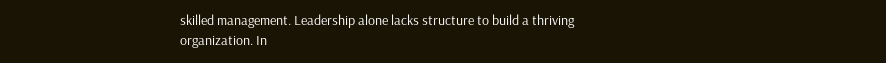skilled management. Leadership alone lacks structure to build a thriving organization. In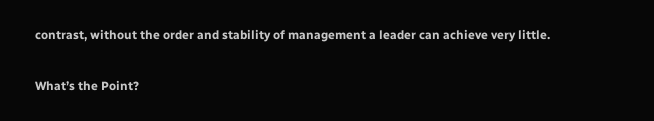contrast, without the order and stability of management a leader can achieve very little.

What’s the Point?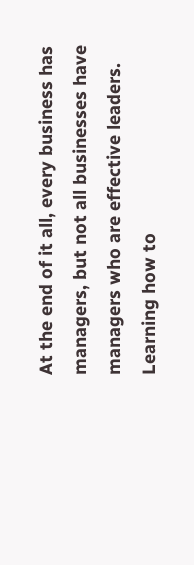At the end of it all, every business has managers, but not all businesses have managers who are effective leaders. Learning how to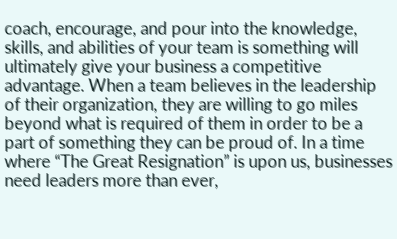coach, encourage, and pour into the knowledge, skills, and abilities of your team is something will ultimately give your business a competitive advantage. When a team believes in the leadership of their organization, they are willing to go miles beyond what is required of them in order to be a part of something they can be proud of. In a time where “The Great Resignation” is upon us, businesses need leaders more than ever,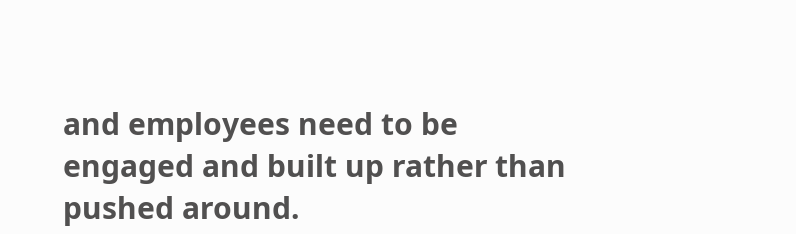and employees need to be engaged and built up rather than pushed around.